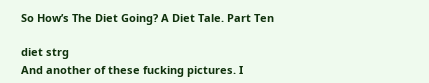So How’s The Diet Going? A Diet Tale. Part Ten

diet strg
And another of these fucking pictures. I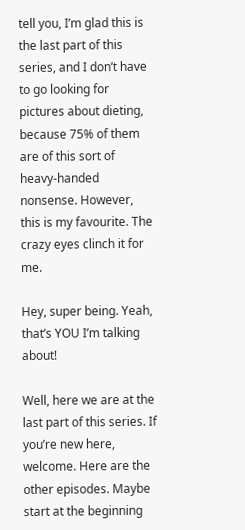tell you, I’m glad this is the last part of this series, and I don’t have to go looking for pictures about dieting, because 75% of them are of this sort of heavy-handed nonsense. However, this is my favourite. The crazy eyes clinch it for me.

Hey, super being. Yeah, that’s YOU I’m talking about!

Well, here we are at the last part of this series. If you’re new here, welcome. Here are the other episodes. Maybe start at the beginning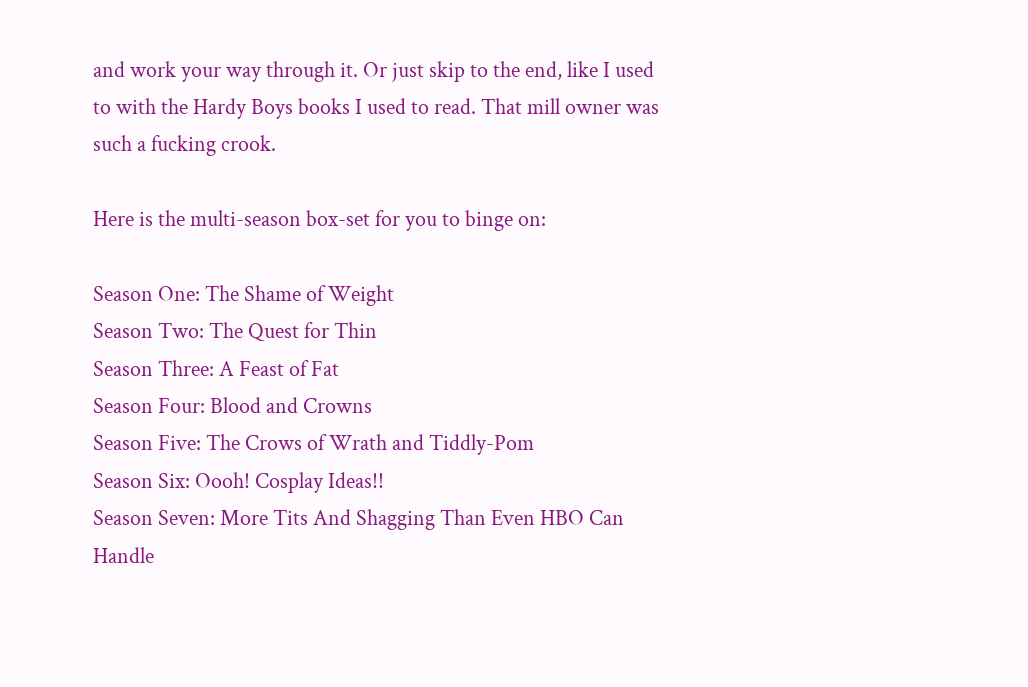and work your way through it. Or just skip to the end, like I used to with the Hardy Boys books I used to read. That mill owner was such a fucking crook.

Here is the multi-season box-set for you to binge on:

Season One: The Shame of Weight
Season Two: The Quest for Thin
Season Three: A Feast of Fat
Season Four: Blood and Crowns
Season Five: The Crows of Wrath and Tiddly-Pom
Season Six: Oooh! Cosplay Ideas!!
Season Seven: More Tits And Shagging Than Even HBO Can Handle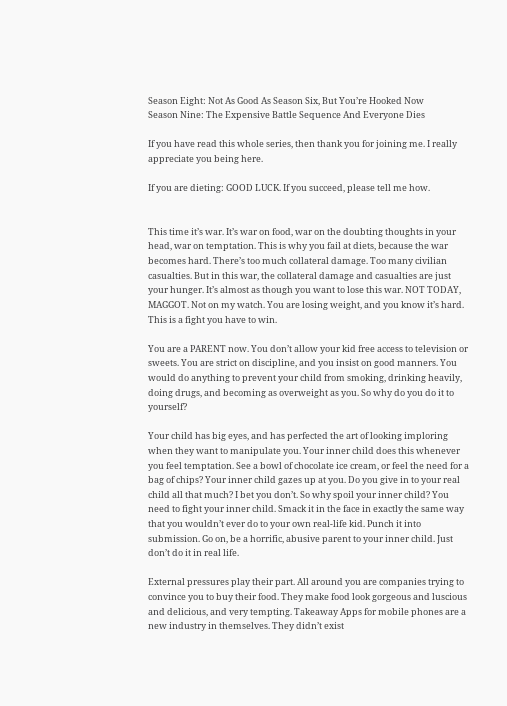Season Eight: Not As Good As Season Six, But You’re Hooked Now
Season Nine: The Expensive Battle Sequence And Everyone Dies

If you have read this whole series, then thank you for joining me. I really appreciate you being here.

If you are dieting: GOOD LUCK. If you succeed, please tell me how.


This time it’s war. It’s war on food, war on the doubting thoughts in your head, war on temptation. This is why you fail at diets, because the war becomes hard. There’s too much collateral damage. Too many civilian casualties. But in this war, the collateral damage and casualties are just your hunger. It’s almost as though you want to lose this war. NOT TODAY, MAGGOT. Not on my watch. You are losing weight, and you know it’s hard. This is a fight you have to win.

You are a PARENT now. You don’t allow your kid free access to television or sweets. You are strict on discipline, and you insist on good manners. You would do anything to prevent your child from smoking, drinking heavily, doing drugs, and becoming as overweight as you. So why do you do it to yourself?

Your child has big eyes, and has perfected the art of looking imploring when they want to manipulate you. Your inner child does this whenever you feel temptation. See a bowl of chocolate ice cream, or feel the need for a bag of chips? Your inner child gazes up at you. Do you give in to your real child all that much? I bet you don’t. So why spoil your inner child? You need to fight your inner child. Smack it in the face in exactly the same way that you wouldn’t ever do to your own real-life kid. Punch it into submission. Go on, be a horrific, abusive parent to your inner child. Just don’t do it in real life.

External pressures play their part. All around you are companies trying to convince you to buy their food. They make food look gorgeous and luscious and delicious, and very tempting. Takeaway Apps for mobile phones are a new industry in themselves. They didn’t exist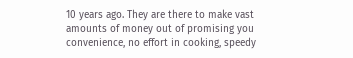10 years ago. They are there to make vast amounts of money out of promising you convenience, no effort in cooking, speedy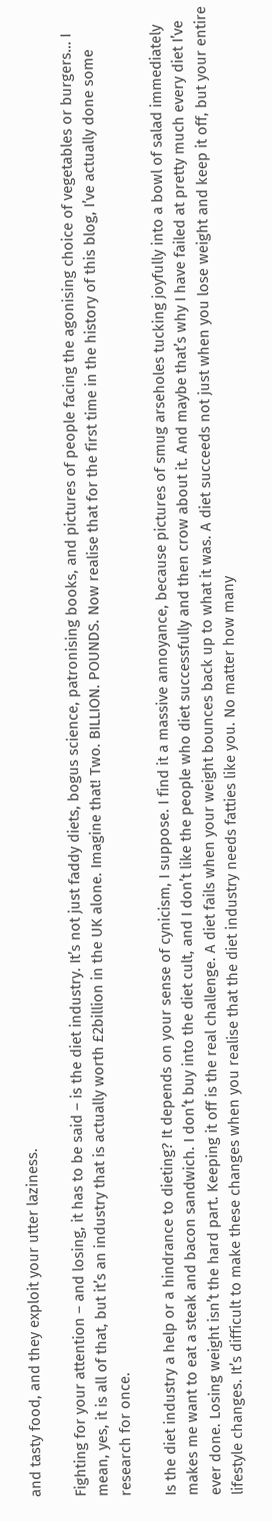and tasty food, and they exploit your utter laziness.

Fighting for your attention – and losing, it has to be said – is the diet industry. It’s not just faddy diets, bogus science, patronising books, and pictures of people facing the agonising choice of vegetables or burgers… I mean, yes, it is all of that, but it’s an industry that is actually worth £2billion in the UK alone. Imagine that! Two. BILLION. POUNDS. Now realise that for the first time in the history of this blog, I’ve actually done some research for once.

Is the diet industry a help or a hindrance to dieting? It depends on your sense of cynicism, I suppose. I find it a massive annoyance, because pictures of smug arseholes tucking joyfully into a bowl of salad immediately makes me want to eat a steak and bacon sandwich. I don’t buy into the diet cult, and I don’t like the people who diet successfully and then crow about it. And maybe that’s why I have failed at pretty much every diet I’ve ever done. Losing weight isn’t the hard part. Keeping it off is the real challenge. A diet fails when your weight bounces back up to what it was. A diet succeeds not just when you lose weight and keep it off, but your entire lifestyle changes. It’s difficult to make these changes when you realise that the diet industry needs fatties like you. No matter how many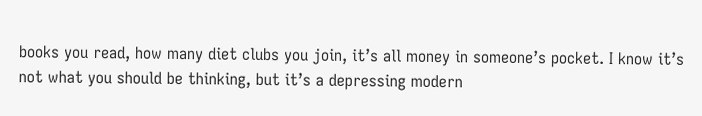books you read, how many diet clubs you join, it’s all money in someone’s pocket. I know it’s not what you should be thinking, but it’s a depressing modern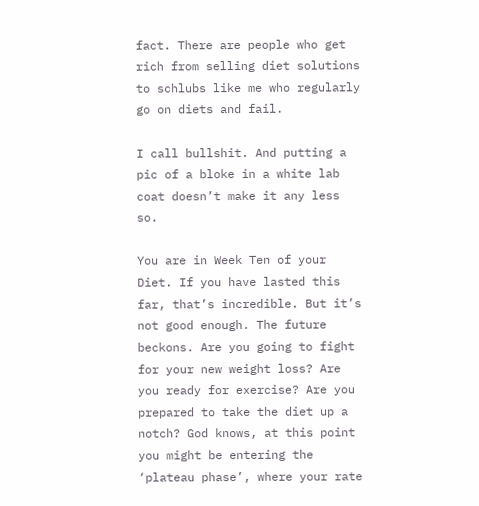fact. There are people who get rich from selling diet solutions to schlubs like me who regularly go on diets and fail.

I call bullshit. And putting a pic of a bloke in a white lab coat doesn’t make it any less so.

You are in Week Ten of your Diet. If you have lasted this far, that’s incredible. But it’s not good enough. The future beckons. Are you going to fight for your new weight loss? Are you ready for exercise? Are you prepared to take the diet up a notch? God knows, at this point you might be entering the ‘plateau phase’, where your rate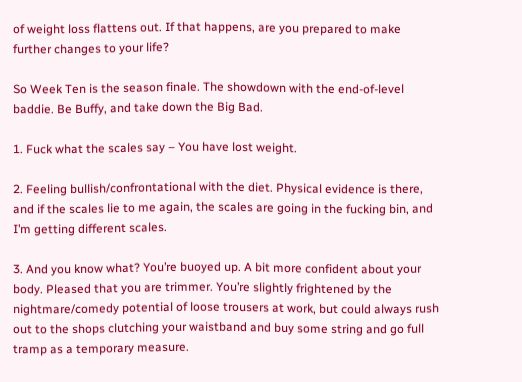of weight loss flattens out. If that happens, are you prepared to make further changes to your life?

So Week Ten is the season finale. The showdown with the end-of-level baddie. Be Buffy, and take down the Big Bad.

1. Fuck what the scales say – You have lost weight.

2. Feeling bullish/confrontational with the diet. Physical evidence is there, and if the scales lie to me again, the scales are going in the fucking bin, and I’m getting different scales.

3. And you know what? You’re buoyed up. A bit more confident about your body. Pleased that you are trimmer. You’re slightly frightened by the nightmare/comedy potential of loose trousers at work, but could always rush out to the shops clutching your waistband and buy some string and go full tramp as a temporary measure.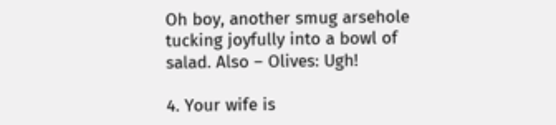Oh boy, another smug arsehole tucking joyfully into a bowl of salad. Also – Olives: Ugh!

4. Your wife is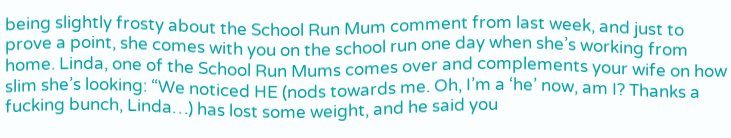being slightly frosty about the School Run Mum comment from last week, and just to prove a point, she comes with you on the school run one day when she’s working from home. Linda, one of the School Run Mums comes over and complements your wife on how slim she’s looking: “We noticed HE (nods towards me. Oh, I’m a ‘he’ now, am I? Thanks a fucking bunch, Linda…) has lost some weight, and he said you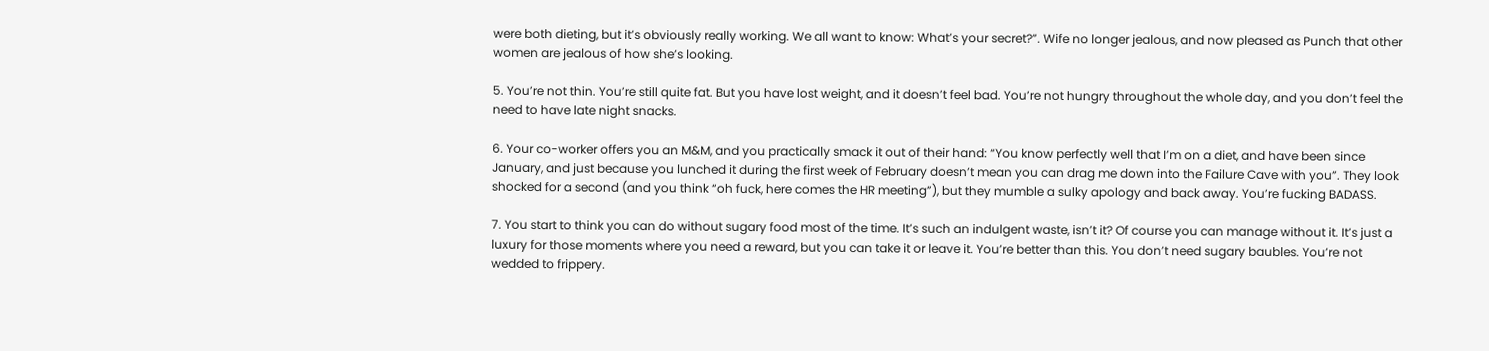were both dieting, but it’s obviously really working. We all want to know: What’s your secret?”. Wife no longer jealous, and now pleased as Punch that other women are jealous of how she’s looking.

5. You’re not thin. You’re still quite fat. But you have lost weight, and it doesn’t feel bad. You’re not hungry throughout the whole day, and you don’t feel the need to have late night snacks.

6. Your co-worker offers you an M&M, and you practically smack it out of their hand: “You know perfectly well that I’m on a diet, and have been since January, and just because you lunched it during the first week of February doesn’t mean you can drag me down into the Failure Cave with you”. They look shocked for a second (and you think “oh fuck, here comes the HR meeting”), but they mumble a sulky apology and back away. You’re fucking BADASS.

7. You start to think you can do without sugary food most of the time. It’s such an indulgent waste, isn’t it? Of course you can manage without it. It’s just a luxury for those moments where you need a reward, but you can take it or leave it. You’re better than this. You don’t need sugary baubles. You’re not wedded to frippery.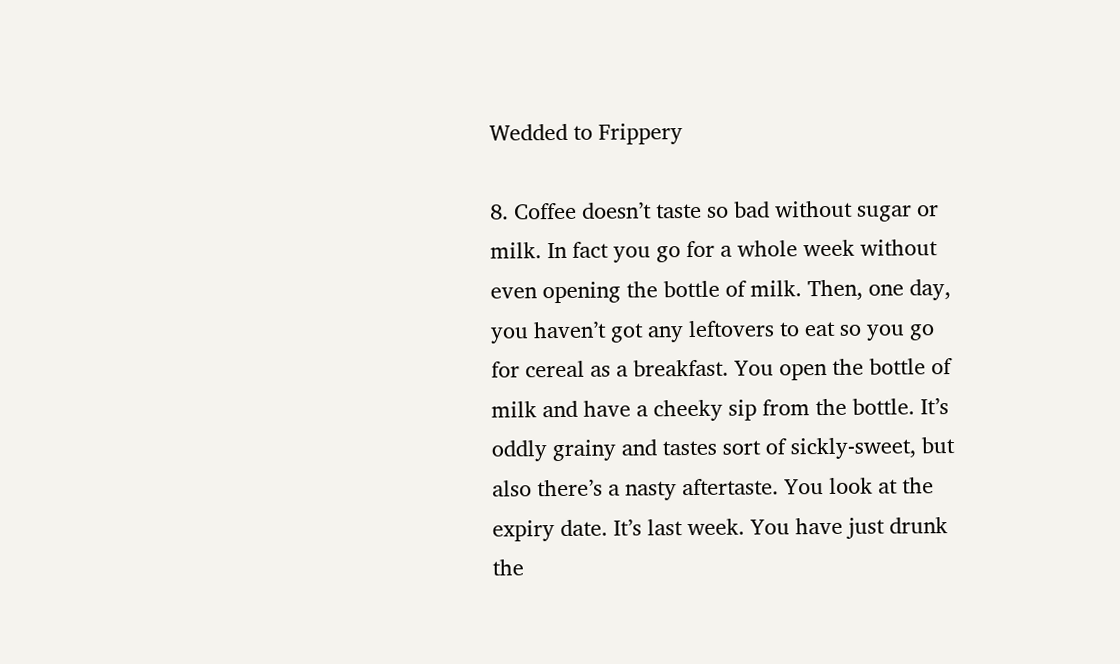Wedded to Frippery

8. Coffee doesn’t taste so bad without sugar or milk. In fact you go for a whole week without even opening the bottle of milk. Then, one day, you haven’t got any leftovers to eat so you go for cereal as a breakfast. You open the bottle of milk and have a cheeky sip from the bottle. It’s oddly grainy and tastes sort of sickly-sweet, but also there’s a nasty aftertaste. You look at the expiry date. It’s last week. You have just drunk the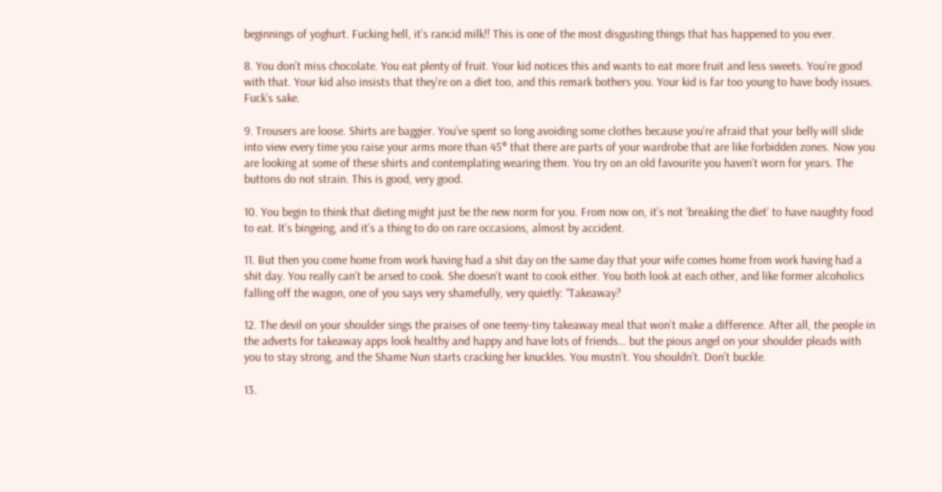beginnings of yoghurt. Fucking hell, it’s rancid milk!! This is one of the most disgusting things that has happened to you ever.

8. You don’t miss chocolate. You eat plenty of fruit. Your kid notices this and wants to eat more fruit and less sweets. You’re good with that. Your kid also insists that they’re on a diet too, and this remark bothers you. Your kid is far too young to have body issues. Fuck’s sake.

9. Trousers are loose. Shirts are baggier. You’ve spent so long avoiding some clothes because you’re afraid that your belly will slide into view every time you raise your arms more than 45° that there are parts of your wardrobe that are like forbidden zones. Now you are looking at some of these shirts and contemplating wearing them. You try on an old favourite you haven’t worn for years. The buttons do not strain. This is good, very good.

10. You begin to think that dieting might just be the new norm for you. From now on, it’s not ‘breaking the diet’ to have naughty food to eat. It’s bingeing, and it’s a thing to do on rare occasions, almost by accident.

11. But then you come home from work having had a shit day on the same day that your wife comes home from work having had a shit day. You really can’t be arsed to cook. She doesn’t want to cook either. You both look at each other, and like former alcoholics falling off the wagon, one of you says very shamefully, very quietly: “Takeaway?

12. The devil on your shoulder sings the praises of one teeny-tiny takeaway meal that won’t make a difference. After all, the people in the adverts for takeaway apps look healthy and happy and have lots of friends… but the pious angel on your shoulder pleads with you to stay strong, and the Shame Nun starts cracking her knuckles. You mustn’t. You shouldn’t. Don’t buckle.

13.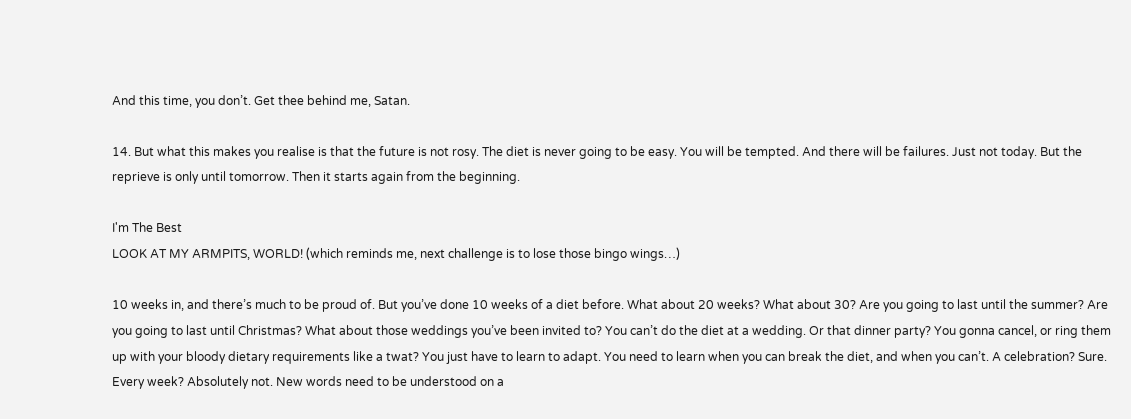And this time, you don’t. Get thee behind me, Satan.

14. But what this makes you realise is that the future is not rosy. The diet is never going to be easy. You will be tempted. And there will be failures. Just not today. But the reprieve is only until tomorrow. Then it starts again from the beginning.

I'm The Best
LOOK AT MY ARMPITS, WORLD! (which reminds me, next challenge is to lose those bingo wings…)

10 weeks in, and there’s much to be proud of. But you’ve done 10 weeks of a diet before. What about 20 weeks? What about 30? Are you going to last until the summer? Are you going to last until Christmas? What about those weddings you’ve been invited to? You can’t do the diet at a wedding. Or that dinner party? You gonna cancel, or ring them up with your bloody dietary requirements like a twat? You just have to learn to adapt. You need to learn when you can break the diet, and when you can’t. A celebration? Sure. Every week? Absolutely not. New words need to be understood on a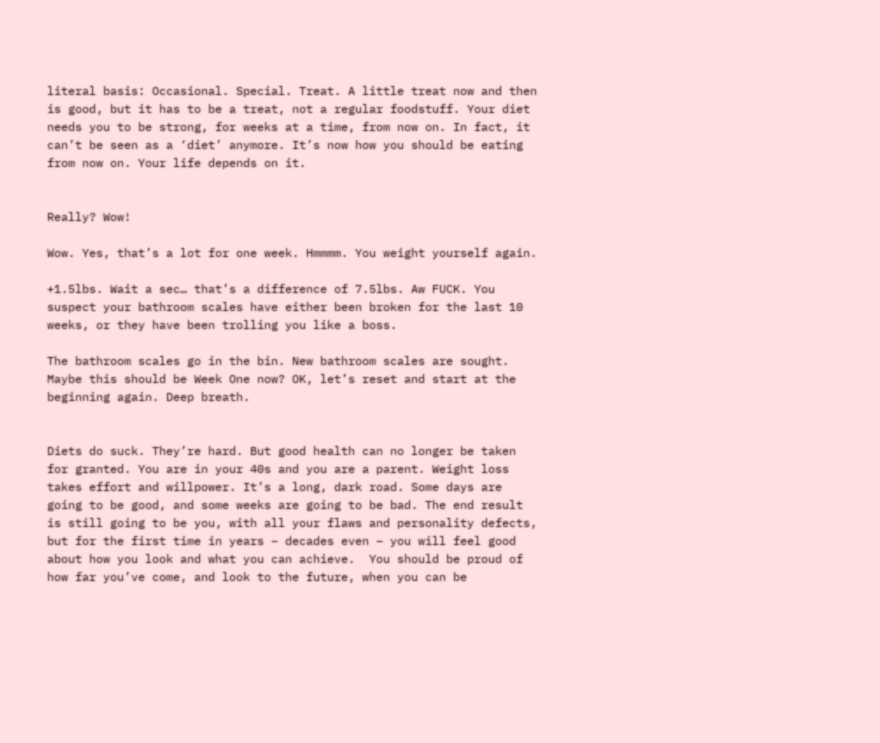literal basis: Occasional. Special. Treat. A little treat now and then is good, but it has to be a treat, not a regular foodstuff. Your diet needs you to be strong, for weeks at a time, from now on. In fact, it can’t be seen as a ‘diet’ anymore. It’s now how you should be eating from now on. Your life depends on it.


Really? Wow!

Wow. Yes, that’s a lot for one week. Hmmmm. You weight yourself again.

+1.5lbs. Wait a sec… that’s a difference of 7.5lbs. Aw FUCK. You suspect your bathroom scales have either been broken for the last 10 weeks, or they have been trolling you like a boss.

The bathroom scales go in the bin. New bathroom scales are sought. Maybe this should be Week One now? OK, let’s reset and start at the beginning again. Deep breath.


Diets do suck. They’re hard. But good health can no longer be taken for granted. You are in your 40s and you are a parent. Weight loss takes effort and willpower. It’s a long, dark road. Some days are going to be good, and some weeks are going to be bad. The end result is still going to be you, with all your flaws and personality defects, but for the first time in years – decades even – you will feel good about how you look and what you can achieve.  You should be proud of how far you’ve come, and look to the future, when you can be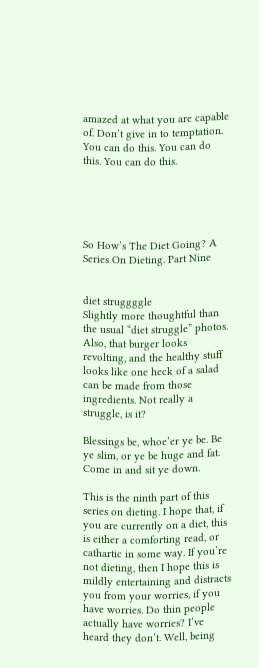amazed at what you are capable of. Don’t give in to temptation. You can do this. You can do this. You can do this.





So How’s The Diet Going? A Series On Dieting. Part Nine


diet struggggle
Slightly more thoughtful than the usual “diet struggle” photos. Also, that burger looks revolting, and the healthy stuff looks like one heck of a salad can be made from those ingredients. Not really a struggle, is it?

Blessings be, whoe’er ye be. Be ye slim, or ye be huge and fat. Come in and sit ye down.

This is the ninth part of this series on dieting. I hope that, if you are currently on a diet, this is either a comforting read, or cathartic in some way. If you’re not dieting, then I hope this is mildly entertaining and distracts you from your worries, if you have worries. Do thin people actually have worries? I’ve heard they don’t. Well, being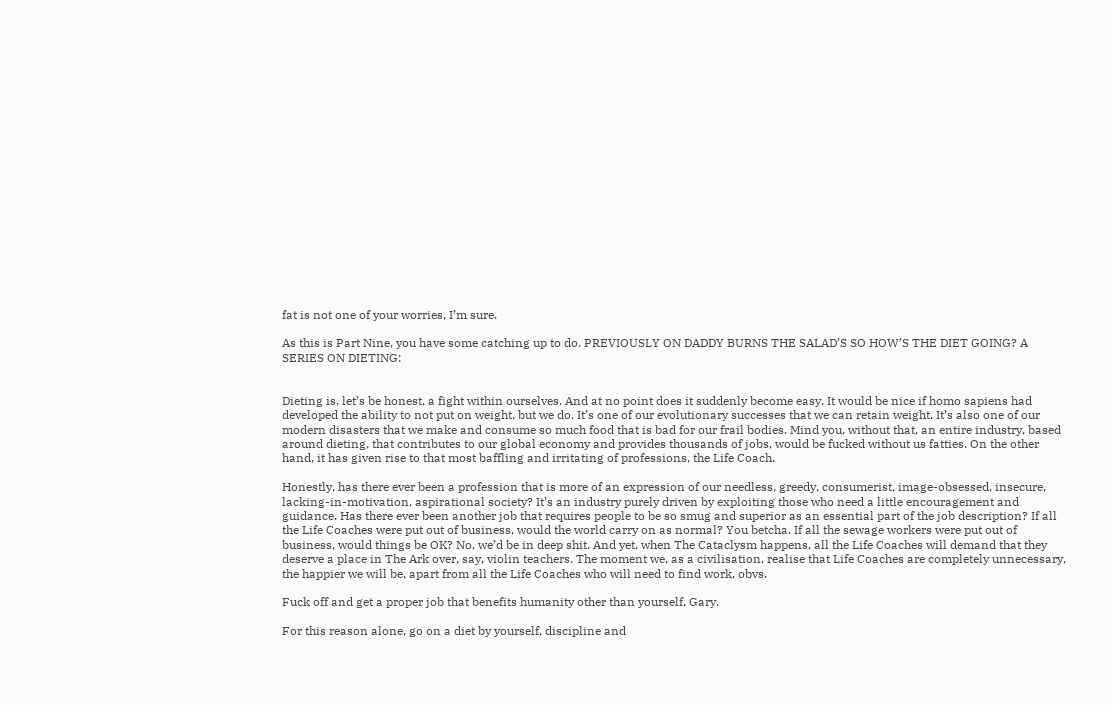fat is not one of your worries, I’m sure.

As this is Part Nine, you have some catching up to do. PREVIOUSLY ON DADDY BURNS THE SALAD’S SO HOW’S THE DIET GOING? A SERIES ON DIETING:


Dieting is, let’s be honest, a fight within ourselves. And at no point does it suddenly become easy. It would be nice if homo sapiens had developed the ability to not put on weight, but we do. It’s one of our evolutionary successes that we can retain weight. It’s also one of our modern disasters that we make and consume so much food that is bad for our frail bodies. Mind you, without that, an entire industry, based around dieting, that contributes to our global economy and provides thousands of jobs, would be fucked without us fatties. On the other hand, it has given rise to that most baffling and irritating of professions, the Life Coach.

Honestly, has there ever been a profession that is more of an expression of our needless, greedy, consumerist, image-obsessed, insecure, lacking-in-motivation, aspirational society? It’s an industry purely driven by exploiting those who need a little encouragement and guidance. Has there ever been another job that requires people to be so smug and superior as an essential part of the job description? If all the Life Coaches were put out of business, would the world carry on as normal? You betcha. If all the sewage workers were put out of business, would things be OK? No, we’d be in deep shit. And yet, when The Cataclysm happens, all the Life Coaches will demand that they deserve a place in The Ark over, say, violin teachers. The moment we, as a civilisation, realise that Life Coaches are completely unnecessary, the happier we will be, apart from all the Life Coaches who will need to find work, obvs.

Fuck off and get a proper job that benefits humanity other than yourself, Gary.

For this reason alone, go on a diet by yourself, discipline and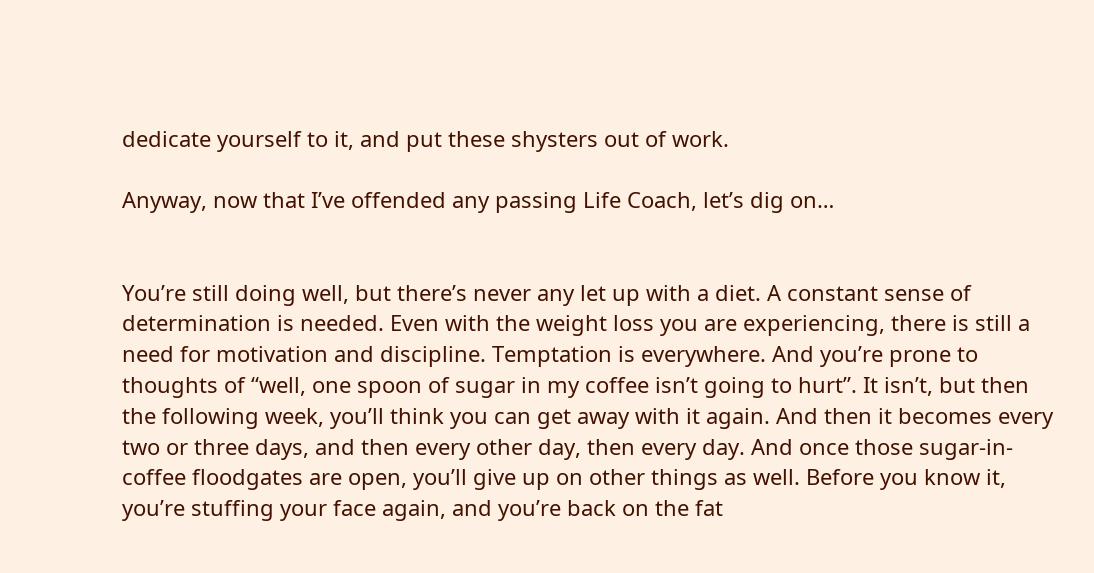dedicate yourself to it, and put these shysters out of work.

Anyway, now that I’ve offended any passing Life Coach, let’s dig on…


You’re still doing well, but there’s never any let up with a diet. A constant sense of determination is needed. Even with the weight loss you are experiencing, there is still a need for motivation and discipline. Temptation is everywhere. And you’re prone to thoughts of “well, one spoon of sugar in my coffee isn’t going to hurt”. It isn’t, but then the following week, you’ll think you can get away with it again. And then it becomes every two or three days, and then every other day, then every day. And once those sugar-in-coffee floodgates are open, you’ll give up on other things as well. Before you know it, you’re stuffing your face again, and you’re back on the fat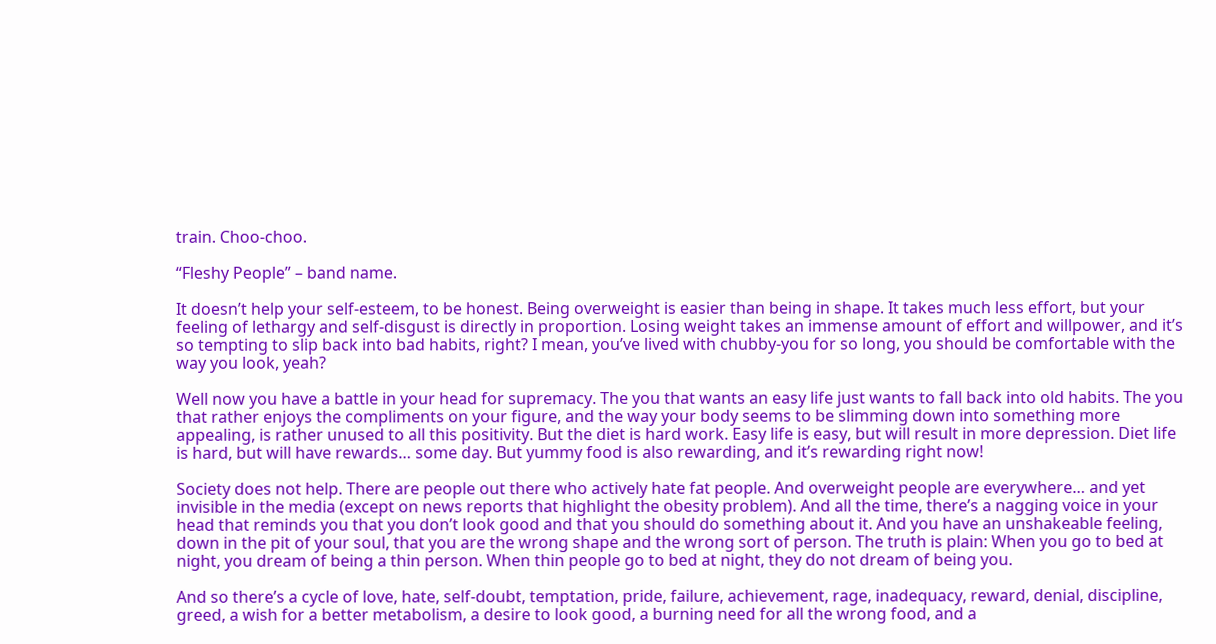train. Choo-choo.

“Fleshy People” – band name.

It doesn’t help your self-esteem, to be honest. Being overweight is easier than being in shape. It takes much less effort, but your feeling of lethargy and self-disgust is directly in proportion. Losing weight takes an immense amount of effort and willpower, and it’s so tempting to slip back into bad habits, right? I mean, you’ve lived with chubby-you for so long, you should be comfortable with the way you look, yeah?

Well now you have a battle in your head for supremacy. The you that wants an easy life just wants to fall back into old habits. The you that rather enjoys the compliments on your figure, and the way your body seems to be slimming down into something more appealing, is rather unused to all this positivity. But the diet is hard work. Easy life is easy, but will result in more depression. Diet life is hard, but will have rewards… some day. But yummy food is also rewarding, and it’s rewarding right now!

Society does not help. There are people out there who actively hate fat people. And overweight people are everywhere… and yet invisible in the media (except on news reports that highlight the obesity problem). And all the time, there’s a nagging voice in your head that reminds you that you don’t look good and that you should do something about it. And you have an unshakeable feeling, down in the pit of your soul, that you are the wrong shape and the wrong sort of person. The truth is plain: When you go to bed at night, you dream of being a thin person. When thin people go to bed at night, they do not dream of being you.

And so there’s a cycle of love, hate, self-doubt, temptation, pride, failure, achievement, rage, inadequacy, reward, denial, discipline, greed, a wish for a better metabolism, a desire to look good, a burning need for all the wrong food, and a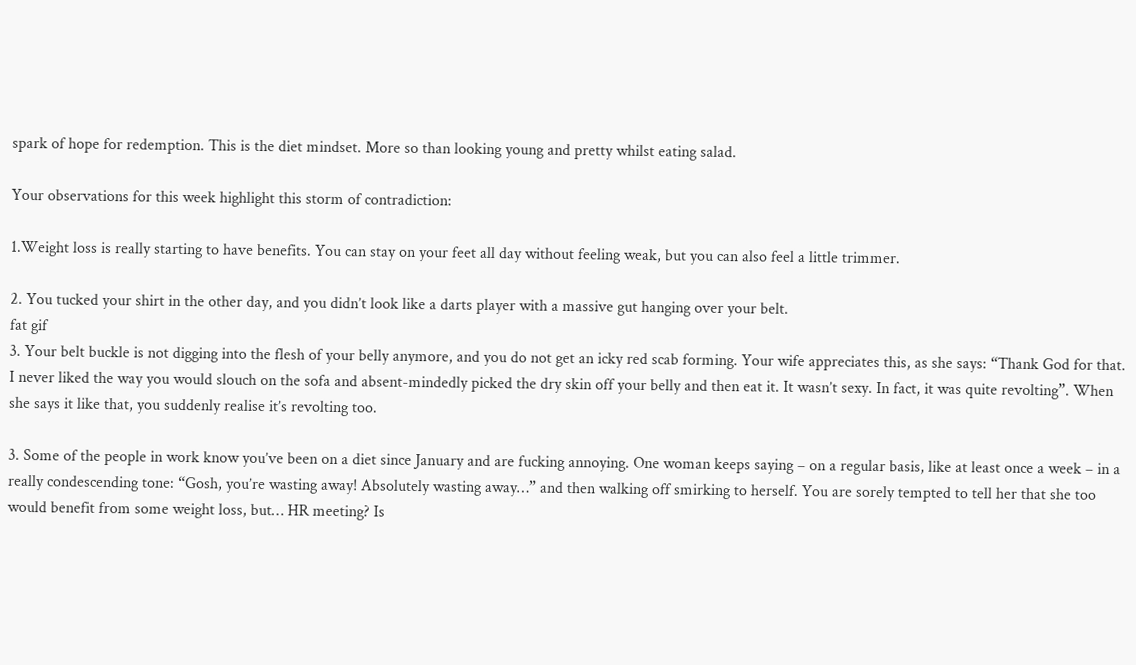spark of hope for redemption. This is the diet mindset. More so than looking young and pretty whilst eating salad.

Your observations for this week highlight this storm of contradiction:

1.Weight loss is really starting to have benefits. You can stay on your feet all day without feeling weak, but you can also feel a little trimmer.

2. You tucked your shirt in the other day, and you didn’t look like a darts player with a massive gut hanging over your belt.
fat gif
3. Your belt buckle is not digging into the flesh of your belly anymore, and you do not get an icky red scab forming. Your wife appreciates this, as she says: “Thank God for that. I never liked the way you would slouch on the sofa and absent-mindedly picked the dry skin off your belly and then eat it. It wasn’t sexy. In fact, it was quite revolting”. When she says it like that, you suddenly realise it’s revolting too.

3. Some of the people in work know you’ve been on a diet since January and are fucking annoying. One woman keeps saying – on a regular basis, like at least once a week – in a really condescending tone: “Gosh, you’re wasting away! Absolutely wasting away…” and then walking off smirking to herself. You are sorely tempted to tell her that she too would benefit from some weight loss, but… HR meeting? Is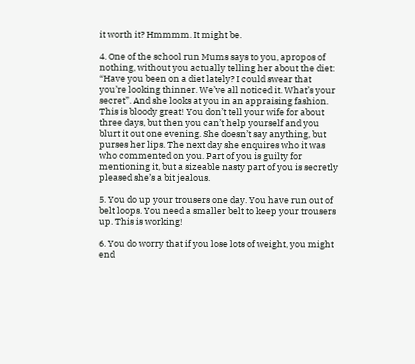it worth it? Hmmmm. It might be.

4. One of the school run Mums says to you, apropos of nothing, without you actually telling her about the diet: “Have you been on a diet lately? I could swear that you’re looking thinner. We’ve all noticed it. What’s your secret”. And she looks at you in an appraising fashion. This is bloody great! You don’t tell your wife for about three days, but then you can’t help yourself and you blurt it out one evening. She doesn’t say anything, but purses her lips. The next day she enquires who it was who commented on you. Part of you is guilty for mentioning it, but a sizeable nasty part of you is secretly pleased she’s a bit jealous.

5. You do up your trousers one day. You have run out of belt loops. You need a smaller belt to keep your trousers up. This is working!

6. You do worry that if you lose lots of weight, you might end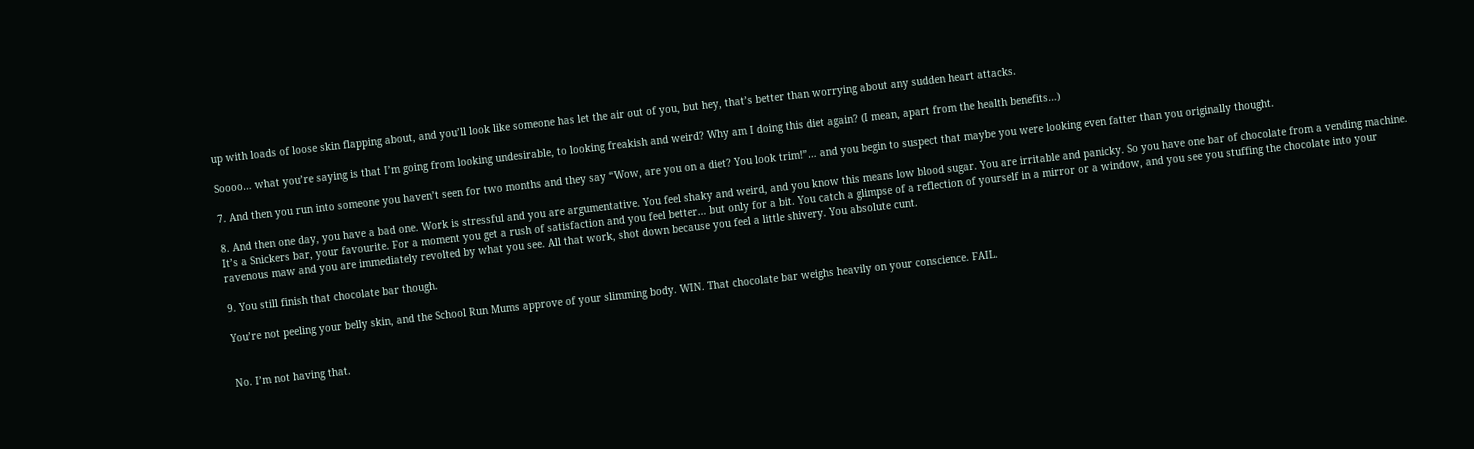up with loads of loose skin flapping about, and you’ll look like someone has let the air out of you, but hey, that’s better than worrying about any sudden heart attacks.

Soooo… what you’re saying is that I’m going from looking undesirable, to looking freakish and weird? Why am I doing this diet again? (I mean, apart from the health benefits…)

7. And then you run into someone you haven’t seen for two months and they say “Wow, are you on a diet? You look trim!”… and you begin to suspect that maybe you were looking even fatter than you originally thought.

8. And then one day, you have a bad one. Work is stressful and you are argumentative. You feel shaky and weird, and you know this means low blood sugar. You are irritable and panicky. So you have one bar of chocolate from a vending machine. It’s a Snickers bar, your favourite. For a moment you get a rush of satisfaction and you feel better… but only for a bit. You catch a glimpse of a reflection of yourself in a mirror or a window, and you see you stuffing the chocolate into your ravenous maw and you are immediately revolted by what you see. All that work, shot down because you feel a little shivery. You absolute cunt.

9. You still finish that chocolate bar though.

You’re not peeling your belly skin, and the School Run Mums approve of your slimming body. WIN. That chocolate bar weighs heavily on your conscience. FAIL.


No. I’m not having that.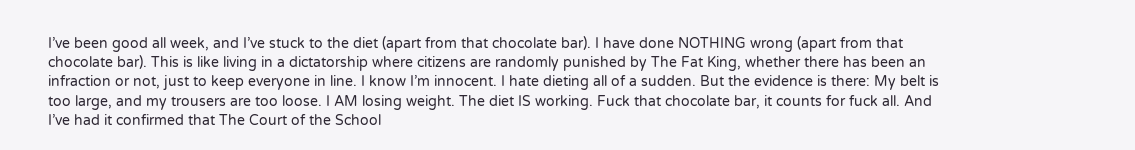I’ve been good all week, and I’ve stuck to the diet (apart from that chocolate bar). I have done NOTHING wrong (apart from that chocolate bar). This is like living in a dictatorship where citizens are randomly punished by The Fat King, whether there has been an infraction or not, just to keep everyone in line. I know I’m innocent. I hate dieting all of a sudden. But the evidence is there: My belt is too large, and my trousers are too loose. I AM losing weight. The diet IS working. Fuck that chocolate bar, it counts for fuck all. And I’ve had it confirmed that The Court of the School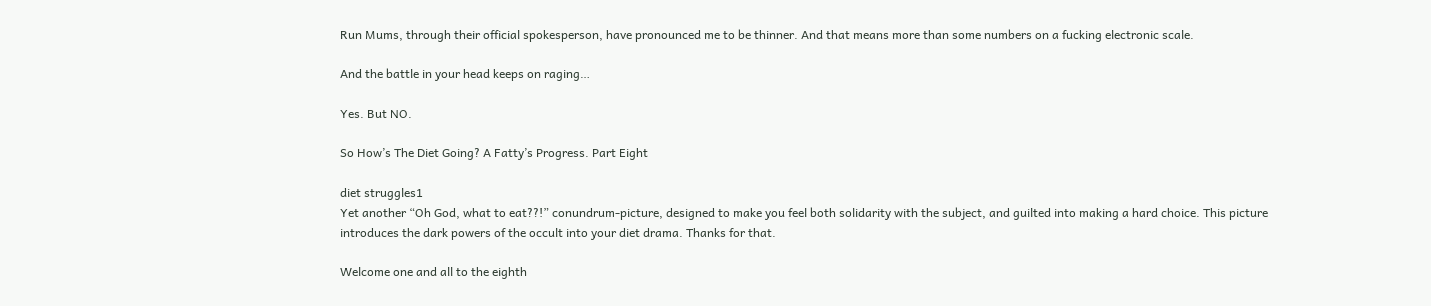Run Mums, through their official spokesperson, have pronounced me to be thinner. And that means more than some numbers on a fucking electronic scale.

And the battle in your head keeps on raging…

Yes. But NO.

So How’s The Diet Going? A Fatty’s Progress. Part Eight

diet struggles1
Yet another “Oh God, what to eat??!” conundrum-picture, designed to make you feel both solidarity with the subject, and guilted into making a hard choice. This picture introduces the dark powers of the occult into your diet drama. Thanks for that.

Welcome one and all to the eighth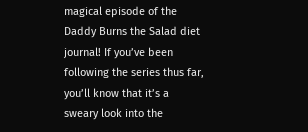magical episode of the Daddy Burns the Salad diet journal! If you’ve been following the series thus far, you’ll know that it’s a sweary look into the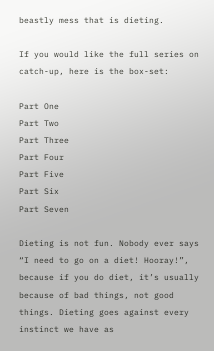beastly mess that is dieting.

If you would like the full series on catch-up, here is the box-set:

Part One
Part Two
Part Three
Part Four
Part Five
Part Six
Part Seven

Dieting is not fun. Nobody ever says “I need to go on a diet! Hooray!”, because if you do diet, it’s usually because of bad things, not good things. Dieting goes against every instinct we have as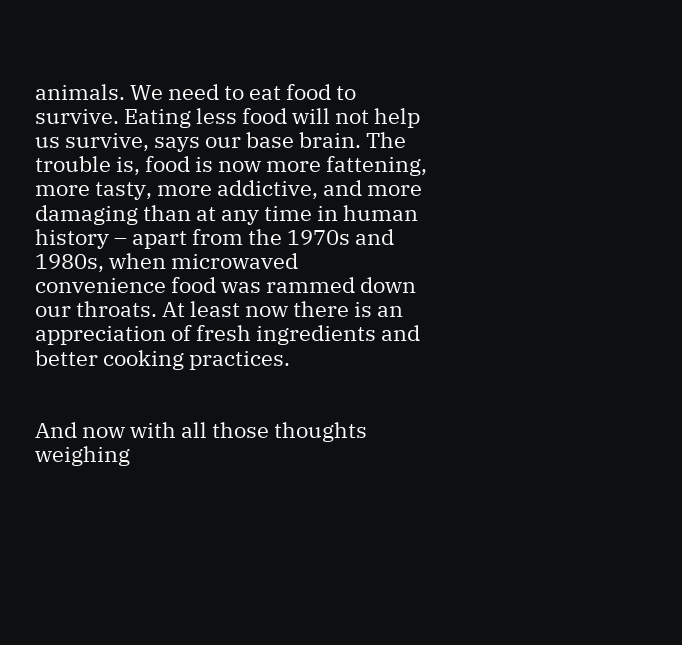animals. We need to eat food to survive. Eating less food will not help us survive, says our base brain. The trouble is, food is now more fattening, more tasty, more addictive, and more damaging than at any time in human history – apart from the 1970s and 1980s, when microwaved convenience food was rammed down our throats. At least now there is an appreciation of fresh ingredients and better cooking practices.


And now with all those thoughts weighing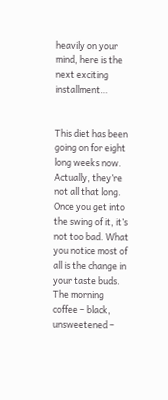heavily on your mind, here is the next exciting installment…


This diet has been going on for eight long weeks now. Actually, they’re not all that long. Once you get into the swing of it, it’s not too bad. What you notice most of all is the change in your taste buds. The morning coffee – black, unsweetened –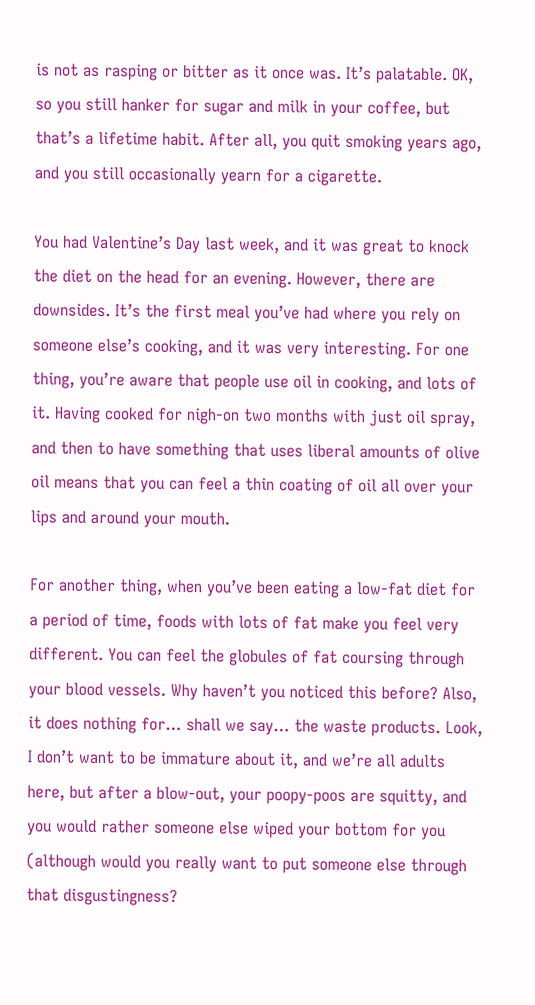is not as rasping or bitter as it once was. It’s palatable. OK, so you still hanker for sugar and milk in your coffee, but that’s a lifetime habit. After all, you quit smoking years ago, and you still occasionally yearn for a cigarette.

You had Valentine’s Day last week, and it was great to knock the diet on the head for an evening. However, there are downsides. It’s the first meal you’ve had where you rely on someone else’s cooking, and it was very interesting. For one thing, you’re aware that people use oil in cooking, and lots of it. Having cooked for nigh-on two months with just oil spray, and then to have something that uses liberal amounts of olive oil means that you can feel a thin coating of oil all over your lips and around your mouth.

For another thing, when you’ve been eating a low-fat diet for a period of time, foods with lots of fat make you feel very different. You can feel the globules of fat coursing through your blood vessels. Why haven’t you noticed this before? Also, it does nothing for… shall we say… the waste products. Look, I don’t want to be immature about it, and we’re all adults here, but after a blow-out, your poopy-poos are squitty, and you would rather someone else wiped your bottom for you (although would you really want to put someone else through that disgustingness?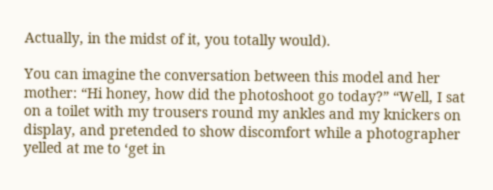Actually, in the midst of it, you totally would).

You can imagine the conversation between this model and her mother: “Hi honey, how did the photoshoot go today?” “Well, I sat on a toilet with my trousers round my ankles and my knickers on display, and pretended to show discomfort while a photographer yelled at me to ‘get in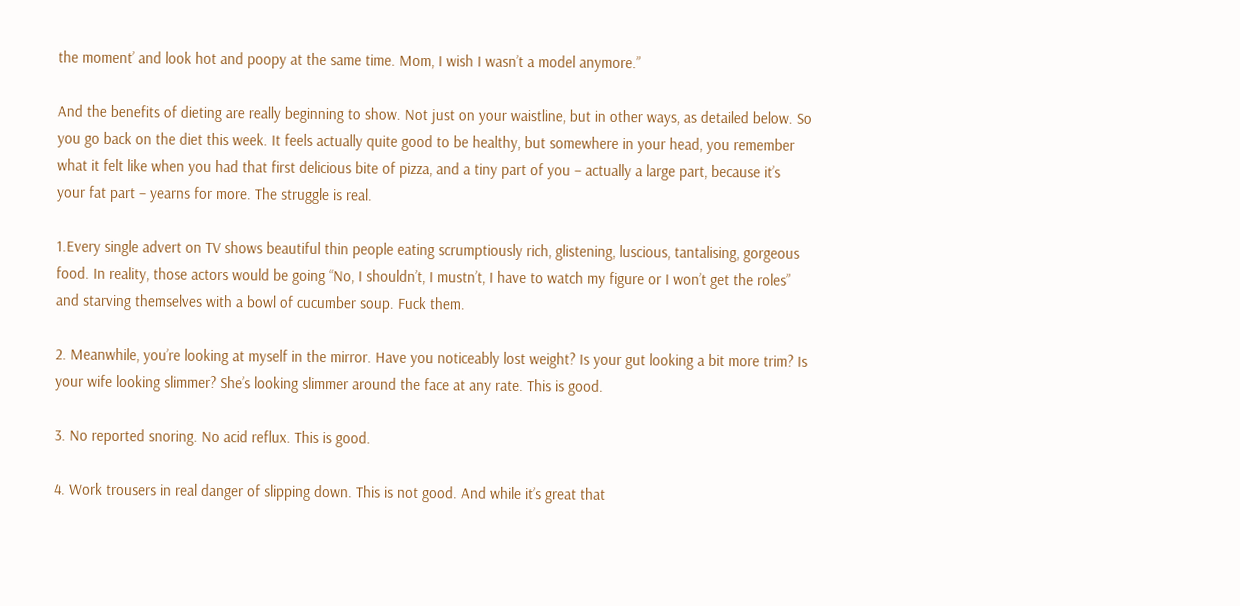the moment’ and look hot and poopy at the same time. Mom, I wish I wasn’t a model anymore.”

And the benefits of dieting are really beginning to show. Not just on your waistline, but in other ways, as detailed below. So you go back on the diet this week. It feels actually quite good to be healthy, but somewhere in your head, you remember what it felt like when you had that first delicious bite of pizza, and a tiny part of you – actually a large part, because it’s your fat part – yearns for more. The struggle is real.

1.Every single advert on TV shows beautiful thin people eating scrumptiously rich, glistening, luscious, tantalising, gorgeous food. In reality, those actors would be going “No, I shouldn’t, I mustn’t, I have to watch my figure or I won’t get the roles” and starving themselves with a bowl of cucumber soup. Fuck them.

2. Meanwhile, you’re looking at myself in the mirror. Have you noticeably lost weight? Is your gut looking a bit more trim? Is your wife looking slimmer? She’s looking slimmer around the face at any rate. This is good.

3. No reported snoring. No acid reflux. This is good.

4. Work trousers in real danger of slipping down. This is not good. And while it’s great that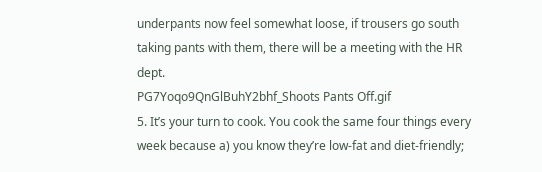underpants now feel somewhat loose, if trousers go south taking pants with them, there will be a meeting with the HR dept.
PG7Yoqo9QnGlBuhY2bhf_Shoots Pants Off.gif
5. It’s your turn to cook. You cook the same four things every week because a) you know they’re low-fat and diet-friendly;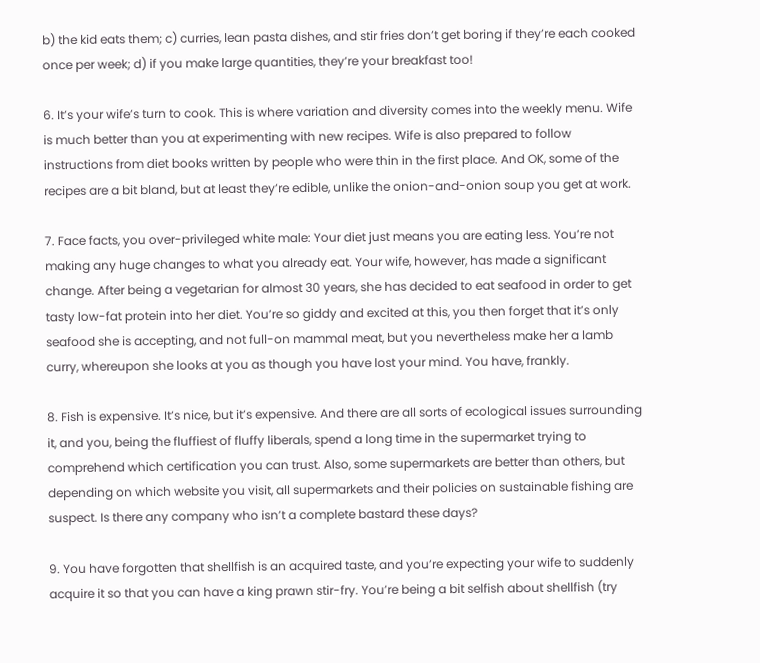b) the kid eats them; c) curries, lean pasta dishes, and stir fries don’t get boring if they’re each cooked once per week; d) if you make large quantities, they’re your breakfast too!

6. It’s your wife’s turn to cook. This is where variation and diversity comes into the weekly menu. Wife is much better than you at experimenting with new recipes. Wife is also prepared to follow instructions from diet books written by people who were thin in the first place. And OK, some of the recipes are a bit bland, but at least they’re edible, unlike the onion-and-onion soup you get at work.

7. Face facts, you over-privileged white male: Your diet just means you are eating less. You’re not making any huge changes to what you already eat. Your wife, however, has made a significant change. After being a vegetarian for almost 30 years, she has decided to eat seafood in order to get tasty low-fat protein into her diet. You’re so giddy and excited at this, you then forget that it’s only seafood she is accepting, and not full-on mammal meat, but you nevertheless make her a lamb curry, whereupon she looks at you as though you have lost your mind. You have, frankly.

8. Fish is expensive. It’s nice, but it’s expensive. And there are all sorts of ecological issues surrounding it, and you, being the fluffiest of fluffy liberals, spend a long time in the supermarket trying to comprehend which certification you can trust. Also, some supermarkets are better than others, but depending on which website you visit, all supermarkets and their policies on sustainable fishing are suspect. Is there any company who isn’t a complete bastard these days?

9. You have forgotten that shellfish is an acquired taste, and you’re expecting your wife to suddenly acquire it so that you can have a king prawn stir-fry. You’re being a bit selfish about shellfish (try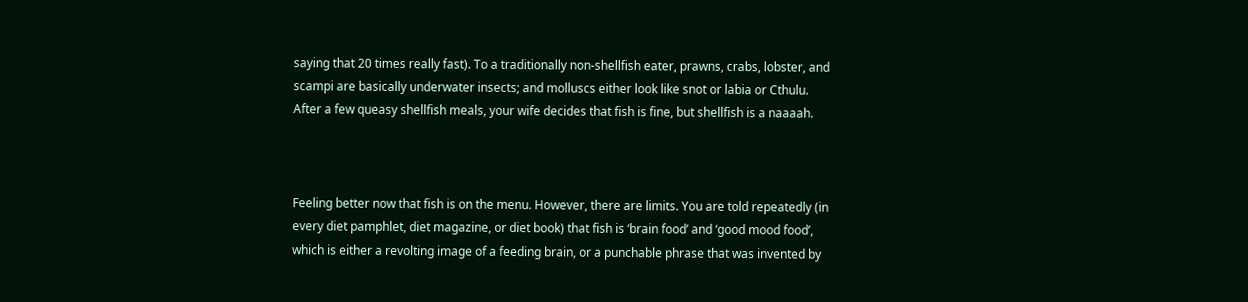saying that 20 times really fast). To a traditionally non-shellfish eater, prawns, crabs, lobster, and scampi are basically underwater insects; and molluscs either look like snot or labia or Cthulu. After a few queasy shellfish meals, your wife decides that fish is fine, but shellfish is a naaaah.



Feeling better now that fish is on the menu. However, there are limits. You are told repeatedly (in every diet pamphlet, diet magazine, or diet book) that fish is ‘brain food’ and ‘good mood food’, which is either a revolting image of a feeding brain, or a punchable phrase that was invented by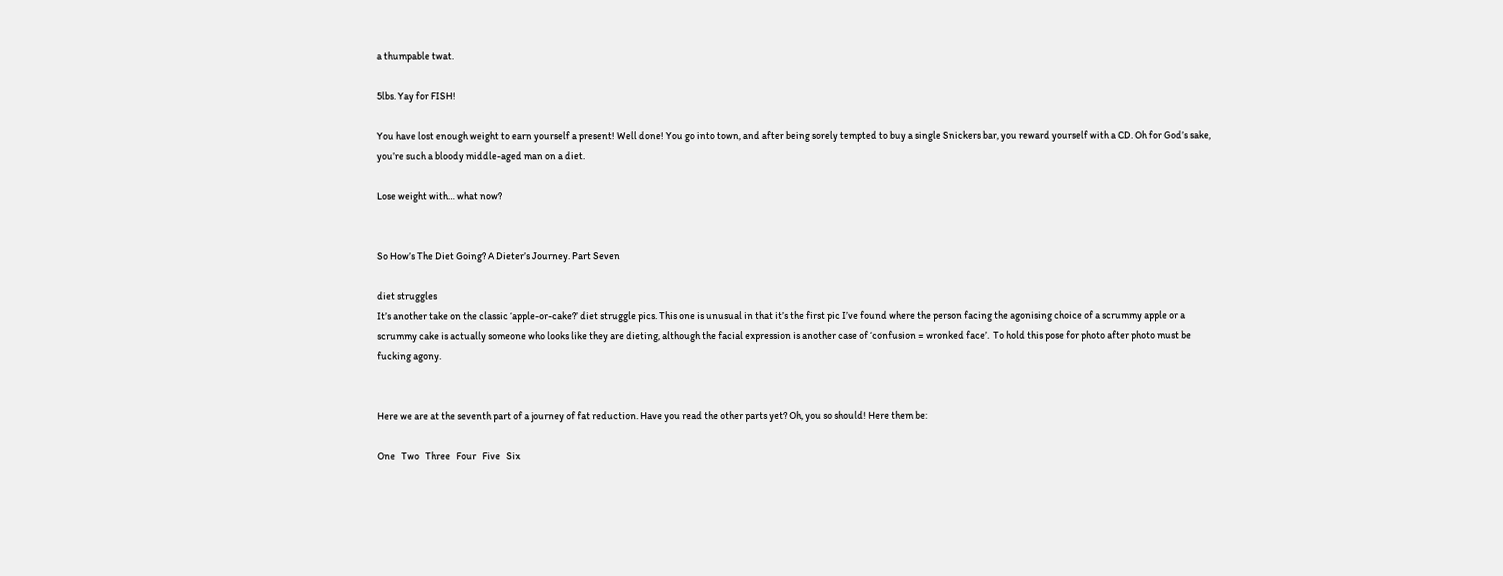a thumpable twat.

5lbs. Yay for FISH!

You have lost enough weight to earn yourself a present! Well done! You go into town, and after being sorely tempted to buy a single Snickers bar, you reward yourself with a CD. Oh for God’s sake, you’re such a bloody middle-aged man on a diet.

Lose weight with… what now?


So How’s The Diet Going? A Dieter’s Journey. Part Seven

diet struggles
It’s another take on the classic ‘apple-or-cake?’ diet struggle pics. This one is unusual in that it’s the first pic I’ve found where the person facing the agonising choice of a scrummy apple or a scrummy cake is actually someone who looks like they are dieting, although the facial expression is another case of ‘confusion = wronked face’.  To hold this pose for photo after photo must be fucking agony.


Here we are at the seventh part of a journey of fat reduction. Have you read the other parts yet? Oh, you so should! Here them be:

One   Two   Three   Four   Five   Six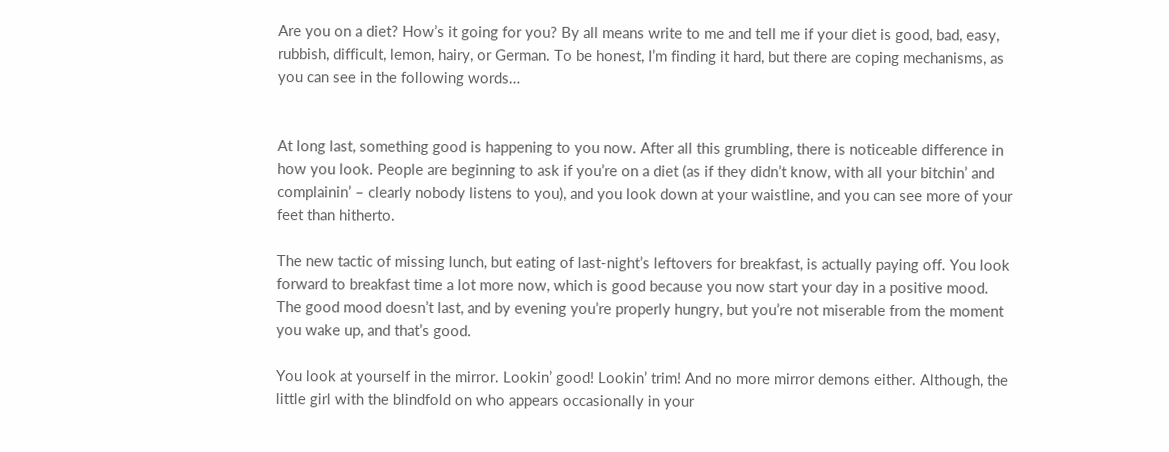Are you on a diet? How’s it going for you? By all means write to me and tell me if your diet is good, bad, easy, rubbish, difficult, lemon, hairy, or German. To be honest, I’m finding it hard, but there are coping mechanisms, as you can see in the following words…


At long last, something good is happening to you now. After all this grumbling, there is noticeable difference in how you look. People are beginning to ask if you’re on a diet (as if they didn’t know, with all your bitchin’ and complainin’ – clearly nobody listens to you), and you look down at your waistline, and you can see more of your feet than hitherto.

The new tactic of missing lunch, but eating of last-night’s leftovers for breakfast, is actually paying off. You look forward to breakfast time a lot more now, which is good because you now start your day in a positive mood. The good mood doesn’t last, and by evening you’re properly hungry, but you’re not miserable from the moment you wake up, and that’s good.

You look at yourself in the mirror. Lookin’ good! Lookin’ trim! And no more mirror demons either. Although, the little girl with the blindfold on who appears occasionally in your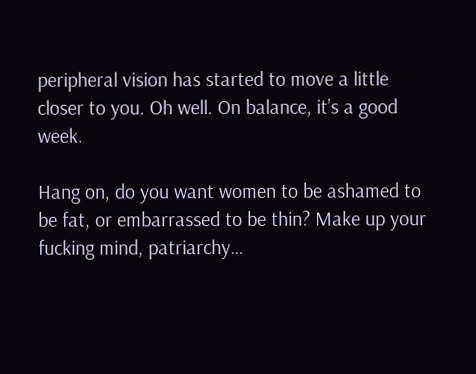peripheral vision has started to move a little closer to you. Oh well. On balance, it’s a good week.

Hang on, do you want women to be ashamed to be fat, or embarrassed to be thin? Make up your fucking mind, patriarchy…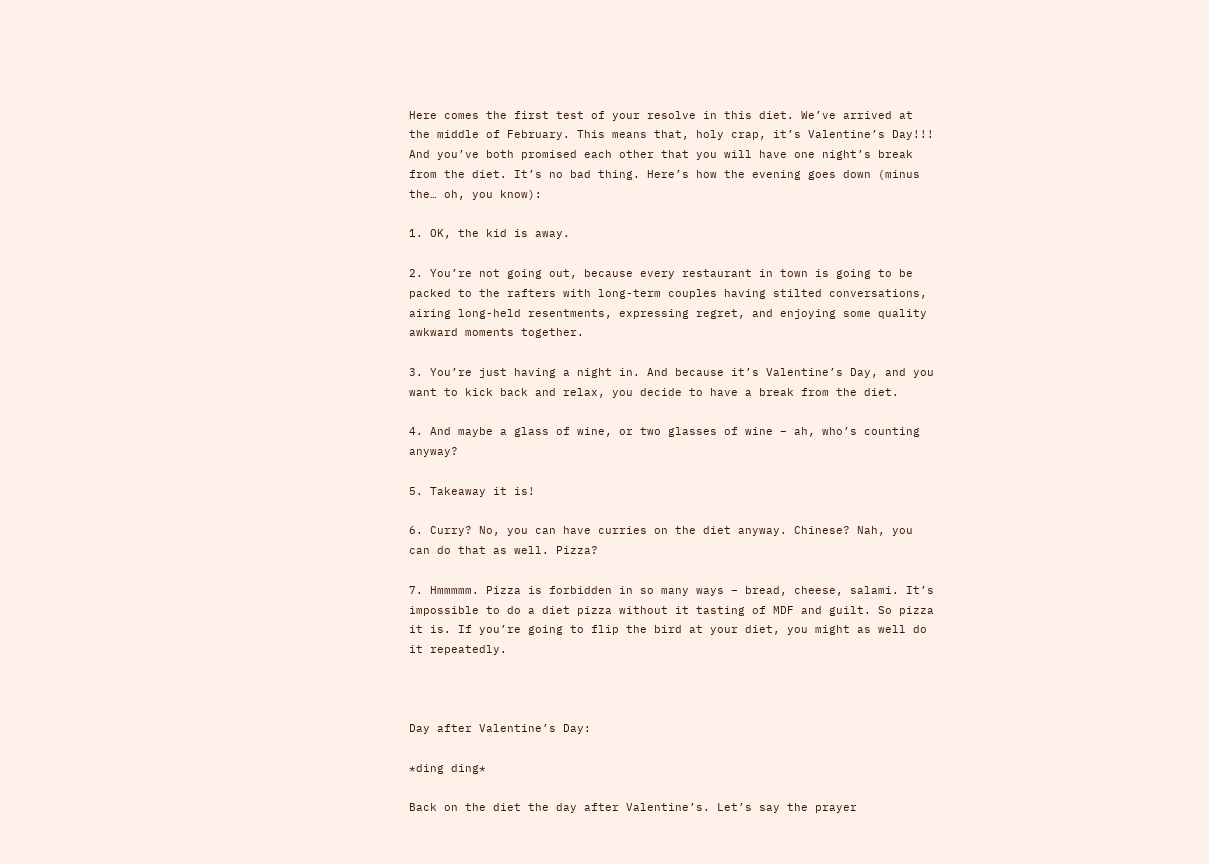Here comes the first test of your resolve in this diet. We’ve arrived at the middle of February. This means that, holy crap, it’s Valentine’s Day!!! And you’ve both promised each other that you will have one night’s break from the diet. It’s no bad thing. Here’s how the evening goes down (minus the… oh, you know):

1. OK, the kid is away.

2. You’re not going out, because every restaurant in town is going to be packed to the rafters with long-term couples having stilted conversations, airing long-held resentments, expressing regret, and enjoying some quality awkward moments together.

3. You’re just having a night in. And because it’s Valentine’s Day, and you want to kick back and relax, you decide to have a break from the diet.

4. And maybe a glass of wine, or two glasses of wine – ah, who’s counting anyway?

5. Takeaway it is!

6. Curry? No, you can have curries on the diet anyway. Chinese? Nah, you can do that as well. Pizza?

7. Hmmmmm. Pizza is forbidden in so many ways – bread, cheese, salami. It’s impossible to do a diet pizza without it tasting of MDF and guilt. So pizza it is. If you’re going to flip the bird at your diet, you might as well do it repeatedly.



Day after Valentine’s Day:

*ding ding*

Back on the diet the day after Valentine’s. Let’s say the prayer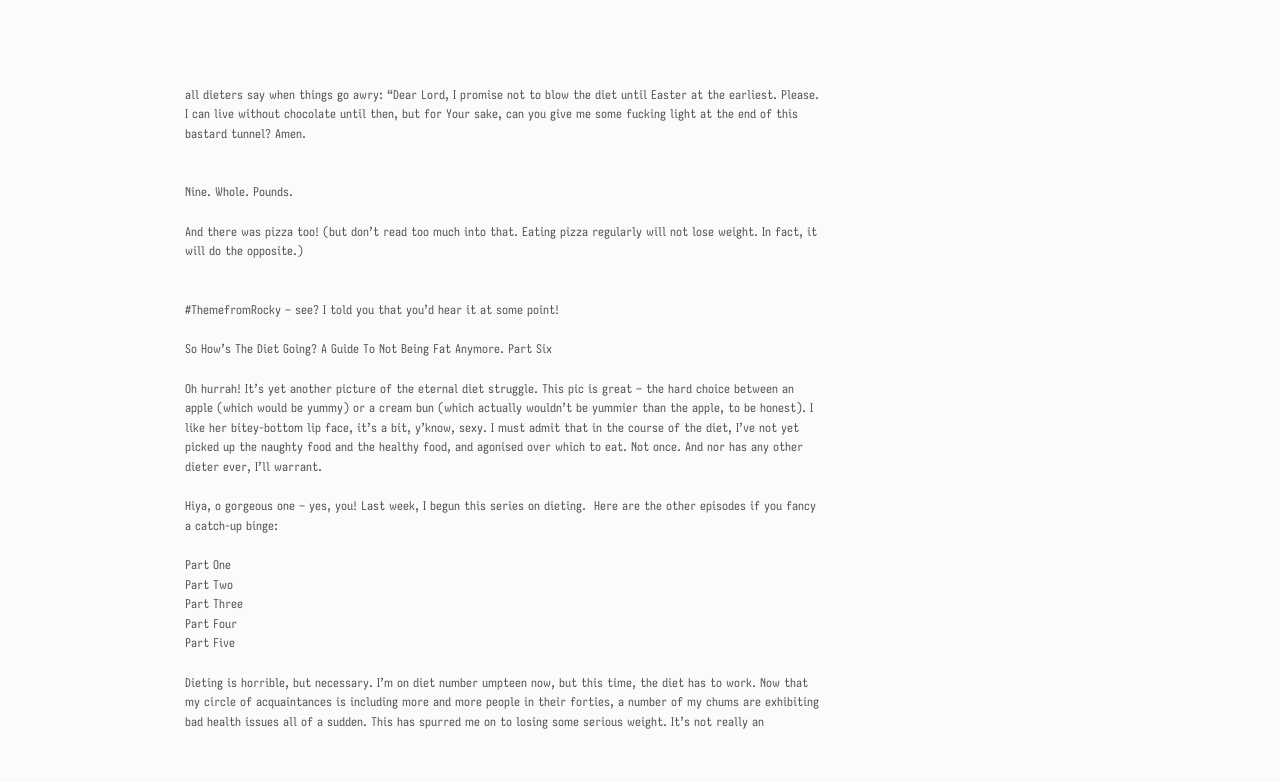all dieters say when things go awry: “Dear Lord, I promise not to blow the diet until Easter at the earliest. Please. I can live without chocolate until then, but for Your sake, can you give me some fucking light at the end of this bastard tunnel? Amen.


Nine. Whole. Pounds.

And there was pizza too! (but don’t read too much into that. Eating pizza regularly will not lose weight. In fact, it will do the opposite.)


#ThemefromRocky – see? I told you that you’d hear it at some point!

So How’s The Diet Going? A Guide To Not Being Fat Anymore. Part Six

Oh hurrah! It’s yet another picture of the eternal diet struggle. This pic is great – the hard choice between an apple (which would be yummy) or a cream bun (which actually wouldn’t be yummier than the apple, to be honest). I like her bitey-bottom lip face, it’s a bit, y’know, sexy. I must admit that in the course of the diet, I’ve not yet picked up the naughty food and the healthy food, and agonised over which to eat. Not once. And nor has any other dieter ever, I’ll warrant.

Hiya, o gorgeous one – yes, you! Last week, I begun this series on dieting.  Here are the other episodes if you fancy a catch-up binge:

Part One
Part Two
Part Three
Part Four
Part Five

Dieting is horrible, but necessary. I’m on diet number umpteen now, but this time, the diet has to work. Now that my circle of acquaintances is including more and more people in their forties, a number of my chums are exhibiting bad health issues all of a sudden. This has spurred me on to losing some serious weight. It’s not really an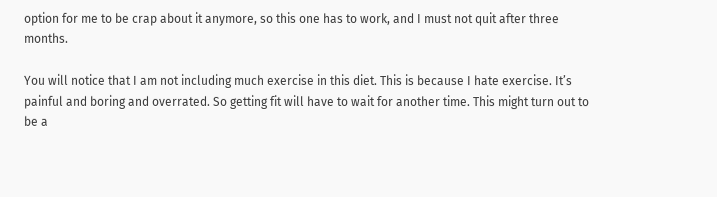option for me to be crap about it anymore, so this one has to work, and I must not quit after three months.

You will notice that I am not including much exercise in this diet. This is because I hate exercise. It’s painful and boring and overrated. So getting fit will have to wait for another time. This might turn out to be a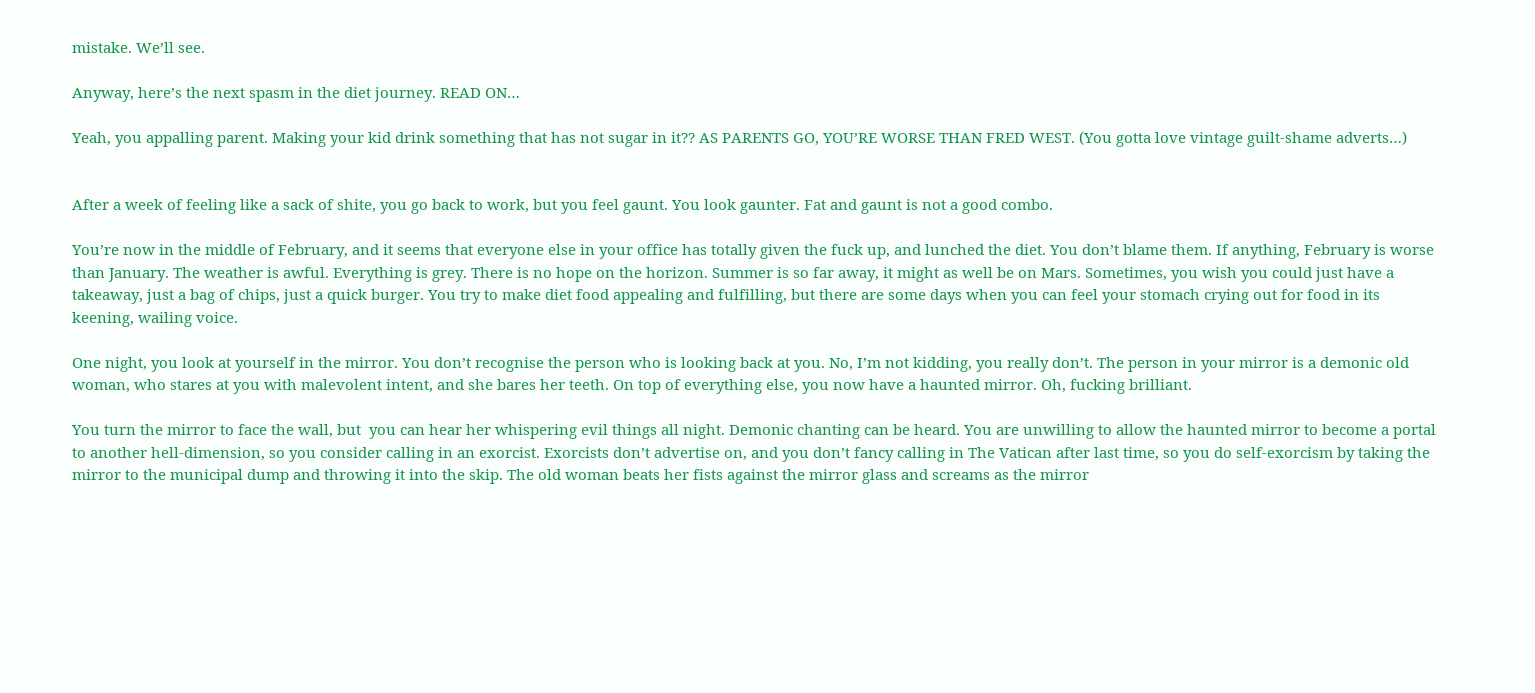mistake. We’ll see.

Anyway, here’s the next spasm in the diet journey. READ ON…

Yeah, you appalling parent. Making your kid drink something that has not sugar in it?? AS PARENTS GO, YOU’RE WORSE THAN FRED WEST. (You gotta love vintage guilt-shame adverts…)


After a week of feeling like a sack of shite, you go back to work, but you feel gaunt. You look gaunter. Fat and gaunt is not a good combo.

You’re now in the middle of February, and it seems that everyone else in your office has totally given the fuck up, and lunched the diet. You don’t blame them. If anything, February is worse than January. The weather is awful. Everything is grey. There is no hope on the horizon. Summer is so far away, it might as well be on Mars. Sometimes, you wish you could just have a takeaway, just a bag of chips, just a quick burger. You try to make diet food appealing and fulfilling, but there are some days when you can feel your stomach crying out for food in its keening, wailing voice.

One night, you look at yourself in the mirror. You don’t recognise the person who is looking back at you. No, I’m not kidding, you really don’t. The person in your mirror is a demonic old woman, who stares at you with malevolent intent, and she bares her teeth. On top of everything else, you now have a haunted mirror. Oh, fucking brilliant.

You turn the mirror to face the wall, but  you can hear her whispering evil things all night. Demonic chanting can be heard. You are unwilling to allow the haunted mirror to become a portal to another hell-dimension, so you consider calling in an exorcist. Exorcists don’t advertise on, and you don’t fancy calling in The Vatican after last time, so you do self-exorcism by taking the mirror to the municipal dump and throwing it into the skip. The old woman beats her fists against the mirror glass and screams as the mirror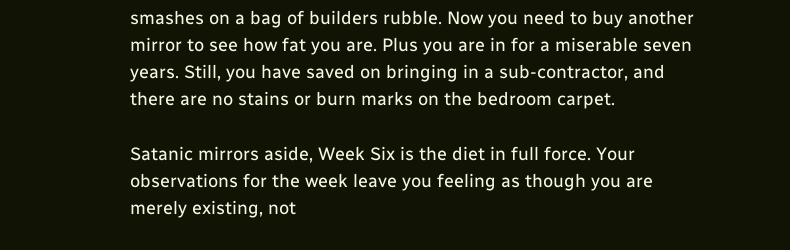smashes on a bag of builders rubble. Now you need to buy another mirror to see how fat you are. Plus you are in for a miserable seven years. Still, you have saved on bringing in a sub-contractor, and there are no stains or burn marks on the bedroom carpet.

Satanic mirrors aside, Week Six is the diet in full force. Your observations for the week leave you feeling as though you are merely existing, not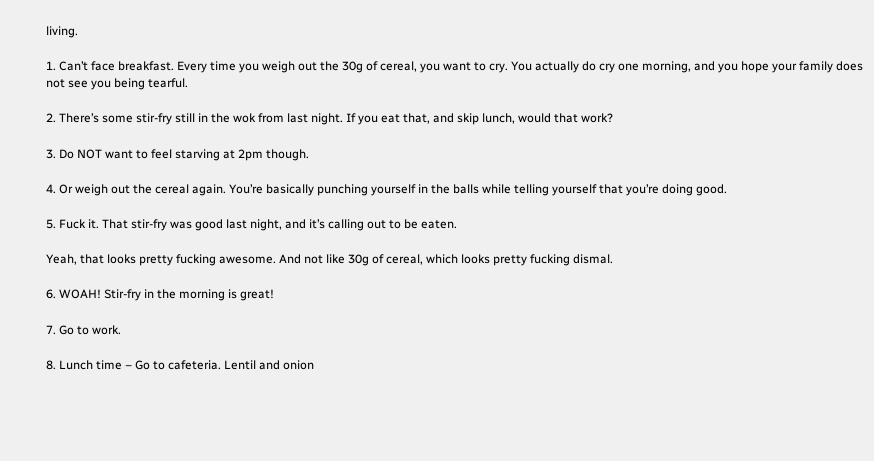living.

1. Can’t face breakfast. Every time you weigh out the 30g of cereal, you want to cry. You actually do cry one morning, and you hope your family does not see you being tearful.

2. There’s some stir-fry still in the wok from last night. If you eat that, and skip lunch, would that work?

3. Do NOT want to feel starving at 2pm though.

4. Or weigh out the cereal again. You’re basically punching yourself in the balls while telling yourself that you’re doing good.

5. Fuck it. That stir-fry was good last night, and it’s calling out to be eaten.

Yeah, that looks pretty fucking awesome. And not like 30g of cereal, which looks pretty fucking dismal.

6. WOAH! Stir-fry in the morning is great!

7. Go to work.

8. Lunch time – Go to cafeteria. Lentil and onion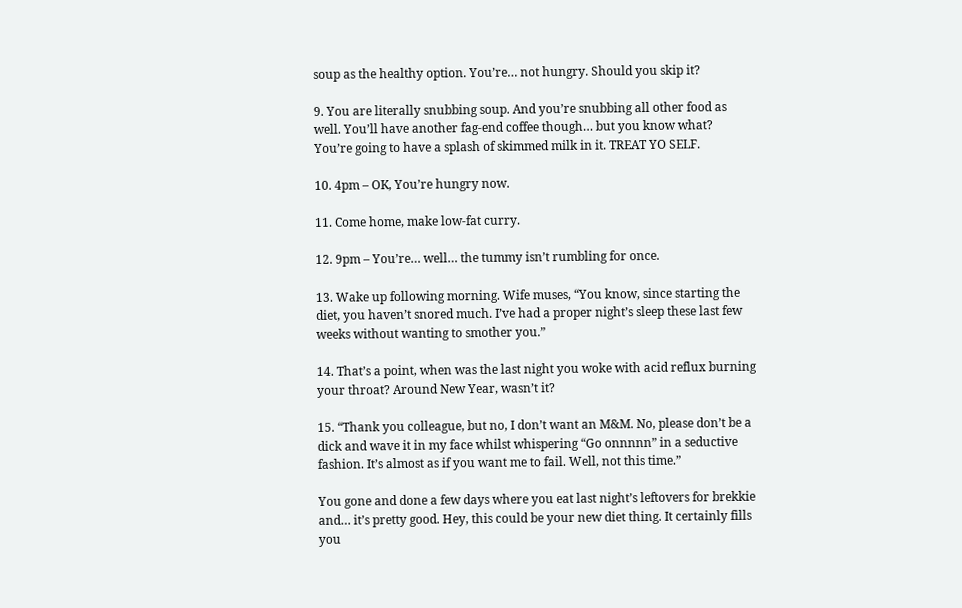soup as the healthy option. You’re… not hungry. Should you skip it?

9. You are literally snubbing soup. And you’re snubbing all other food as well. You’ll have another fag-end coffee though… but you know what? You’re going to have a splash of skimmed milk in it. TREAT YO SELF.

10. 4pm – OK, You’re hungry now.

11. Come home, make low-fat curry.

12. 9pm – You’re… well… the tummy isn’t rumbling for once.

13. Wake up following morning. Wife muses, “You know, since starting the diet, you haven’t snored much. I’ve had a proper night’s sleep these last few weeks without wanting to smother you.”

14. That’s a point, when was the last night you woke with acid reflux burning your throat? Around New Year, wasn’t it?

15. “Thank you colleague, but no, I don’t want an M&M. No, please don’t be a dick and wave it in my face whilst whispering “Go onnnnn” in a seductive fashion. It’s almost as if you want me to fail. Well, not this time.”

You gone and done a few days where you eat last night’s leftovers for brekkie and… it’s pretty good. Hey, this could be your new diet thing. It certainly fills you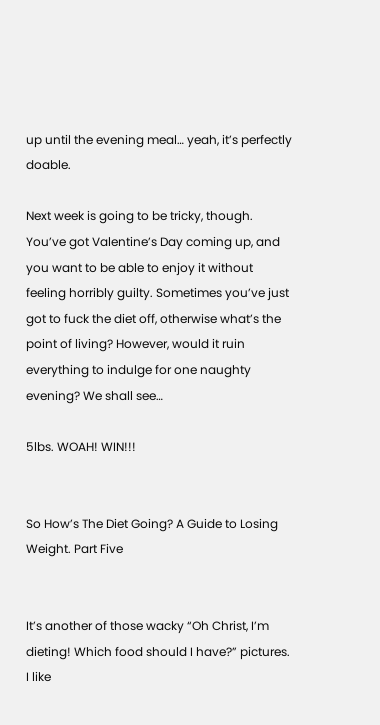up until the evening meal… yeah, it’s perfectly doable.

Next week is going to be tricky, though. You’ve got Valentine’s Day coming up, and you want to be able to enjoy it without feeling horribly guilty. Sometimes you’ve just got to fuck the diet off, otherwise what’s the point of living? However, would it ruin everything to indulge for one naughty evening? We shall see…

5lbs. WOAH! WIN!!!


So How’s The Diet Going? A Guide to Losing Weight. Part Five


It’s another of those wacky “Oh Christ, I’m dieting! Which food should I have?” pictures. I like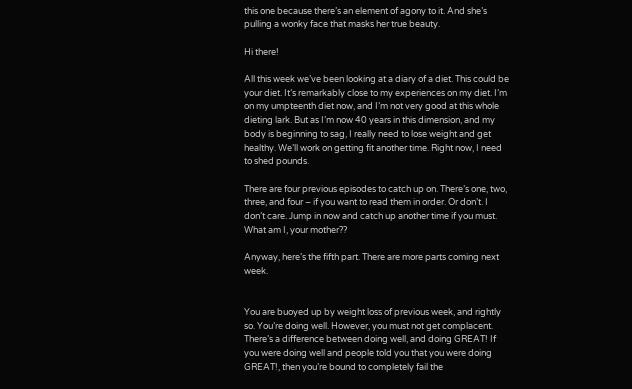this one because there’s an element of agony to it. And she’s pulling a wonky face that masks her true beauty.

Hi there!

All this week we’ve been looking at a diary of a diet. This could be your diet. It’s remarkably close to my experiences on my diet. I’m on my umpteenth diet now, and I’m not very good at this whole dieting lark. But as I’m now 40 years in this dimension, and my body is beginning to sag, I really need to lose weight and get healthy. We’ll work on getting fit another time. Right now, I need to shed pounds.

There are four previous episodes to catch up on. There’s one, two, three, and four – if you want to read them in order. Or don’t. I don’t care. Jump in now and catch up another time if you must. What am I, your mother??

Anyway, here’s the fifth part. There are more parts coming next week.


You are buoyed up by weight loss of previous week, and rightly so. You’re doing well. However, you must not get complacent. There’s a difference between doing well, and doing GREAT! If you were doing well and people told you that you were doing GREAT!, then you’re bound to completely fail the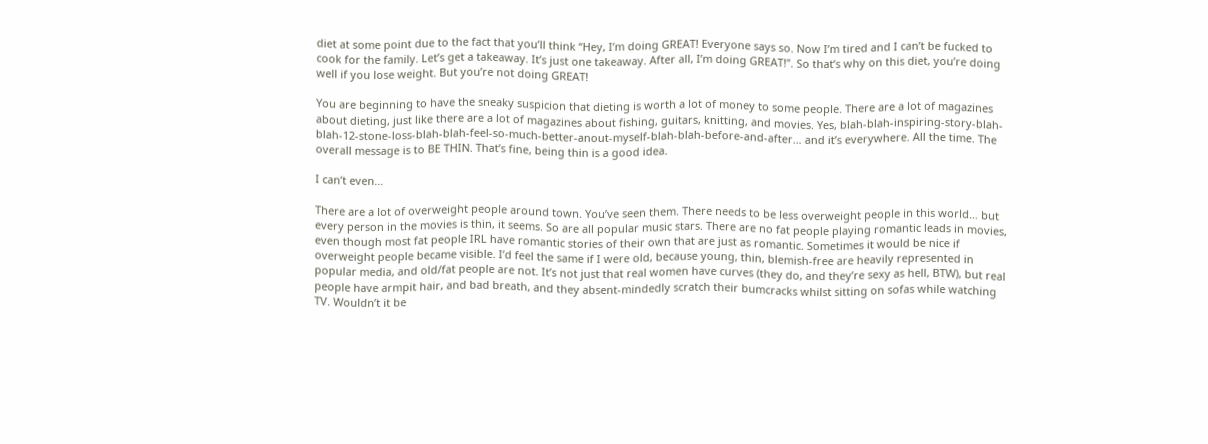diet at some point due to the fact that you’ll think “Hey, I’m doing GREAT! Everyone says so. Now I’m tired and I can’t be fucked to cook for the family. Let’s get a takeaway. It’s just one takeaway. After all, I’m doing GREAT!”. So that’s why on this diet, you’re doing well if you lose weight. But you’re not doing GREAT!

You are beginning to have the sneaky suspicion that dieting is worth a lot of money to some people. There are a lot of magazines about dieting, just like there are a lot of magazines about fishing, guitars, knitting, and movies. Yes, blah-blah-inspiring-story-blah-blah-12-stone-loss-blah-blah-feel-so-much-better-anout-myself-blah-blah-before-and-after… and it’s everywhere. All the time. The overall message is to BE THIN. That’s fine, being thin is a good idea.

I can’t even…

There are a lot of overweight people around town. You’ve seen them. There needs to be less overweight people in this world… but every person in the movies is thin, it seems. So are all popular music stars. There are no fat people playing romantic leads in movies, even though most fat people IRL have romantic stories of their own that are just as romantic. Sometimes it would be nice if overweight people became visible. I’d feel the same if I were old, because young, thin, blemish-free are heavily represented in popular media, and old/fat people are not. It’s not just that real women have curves (they do, and they’re sexy as hell, BTW), but real people have armpit hair, and bad breath, and they absent-mindedly scratch their bumcracks whilst sitting on sofas while watching TV. Wouldn’t it be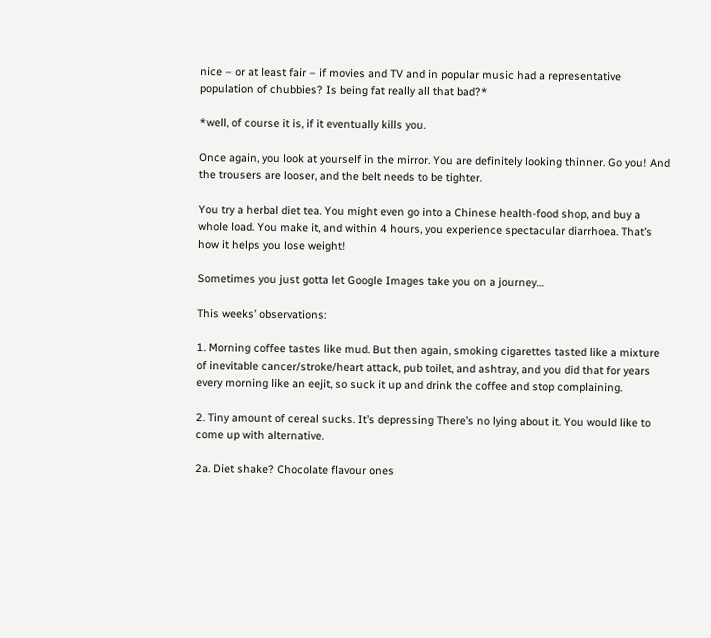nice – or at least fair – if movies and TV and in popular music had a representative population of chubbies? Is being fat really all that bad?*

*well, of course it is, if it eventually kills you.

Once again, you look at yourself in the mirror. You are definitely looking thinner. Go you! And the trousers are looser, and the belt needs to be tighter.

You try a herbal diet tea. You might even go into a Chinese health-food shop, and buy a whole load. You make it, and within 4 hours, you experience spectacular diarrhoea. That’s how it helps you lose weight!

Sometimes you just gotta let Google Images take you on a journey…

This weeks’ observations:

1. Morning coffee tastes like mud. But then again, smoking cigarettes tasted like a mixture of inevitable cancer/stroke/heart attack, pub toilet, and ashtray, and you did that for years every morning like an eejit, so suck it up and drink the coffee and stop complaining.

2. Tiny amount of cereal sucks. It’s depressing There’s no lying about it. You would like to come up with alternative.

2a. Diet shake? Chocolate flavour ones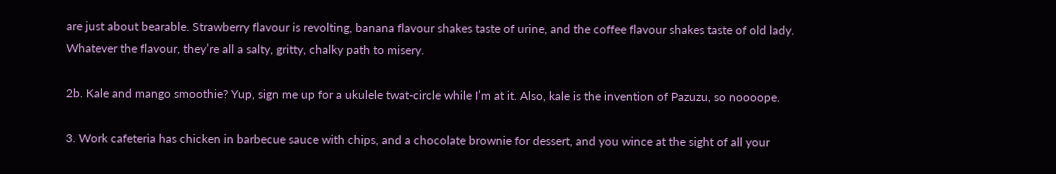are just about bearable. Strawberry flavour is revolting, banana flavour shakes taste of urine, and the coffee flavour shakes taste of old lady. Whatever the flavour, they’re all a salty, gritty, chalky path to misery.

2b. Kale and mango smoothie? Yup, sign me up for a ukulele twat-circle while I’m at it. Also, kale is the invention of Pazuzu, so noooope.

3. Work cafeteria has chicken in barbecue sauce with chips, and a chocolate brownie for dessert, and you wince at the sight of all your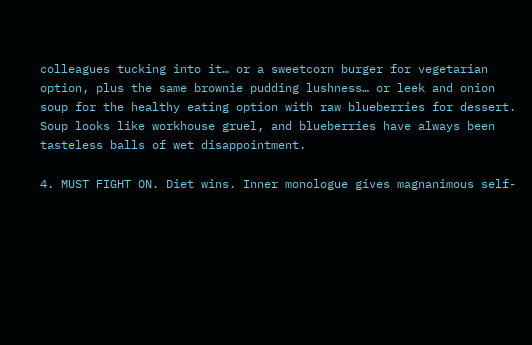colleagues tucking into it… or a sweetcorn burger for vegetarian option, plus the same brownie pudding lushness… or leek and onion soup for the healthy eating option with raw blueberries for dessert. Soup looks like workhouse gruel, and blueberries have always been tasteless balls of wet disappointment.

4. MUST FIGHT ON. Diet wins. Inner monologue gives magnanimous self-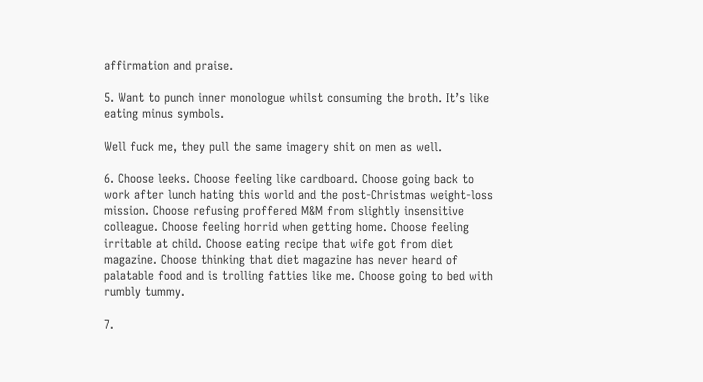affirmation and praise.

5. Want to punch inner monologue whilst consuming the broth. It’s like eating minus symbols.

Well fuck me, they pull the same imagery shit on men as well.

6. Choose leeks. Choose feeling like cardboard. Choose going back to work after lunch hating this world and the post-Christmas weight-loss mission. Choose refusing proffered M&M from slightly insensitive colleague. Choose feeling horrid when getting home. Choose feeling irritable at child. Choose eating recipe that wife got from diet magazine. Choose thinking that diet magazine has never heard of palatable food and is trolling fatties like me. Choose going to bed with rumbly tummy.

7.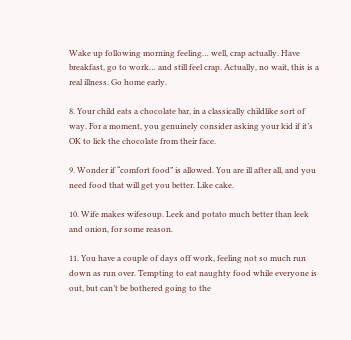Wake up following morning feeling… well, crap actually. Have breakfast, go to work… and still feel crap. Actually, no wait, this is a real illness. Go home early.

8. Your child eats a chocolate bar, in a classically childlike sort of way. For a moment, you genuinely consider asking your kid if it’s OK to lick the chocolate from their face.

9. Wonder if “comfort food” is allowed. You are ill after all, and you need food that will get you better. Like cake.

10. Wife makes wifesoup. Leek and potato much better than leek and onion, for some reason.

11. You have a couple of days off work, feeling not so much run down as run over. Tempting to eat naughty food while everyone is out, but can’t be bothered going to the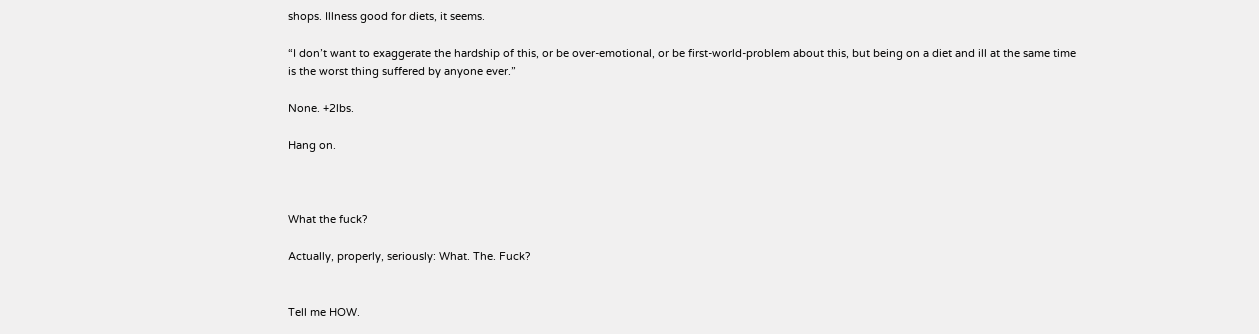shops. Illness good for diets, it seems.

“I don’t want to exaggerate the hardship of this, or be over-emotional, or be first-world-problem about this, but being on a diet and ill at the same time is the worst thing suffered by anyone ever.”

None. +2lbs.

Hang on.



What the fuck?

Actually, properly, seriously: What. The. Fuck?


Tell me HOW.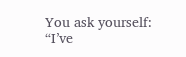You ask yourself: “I’ve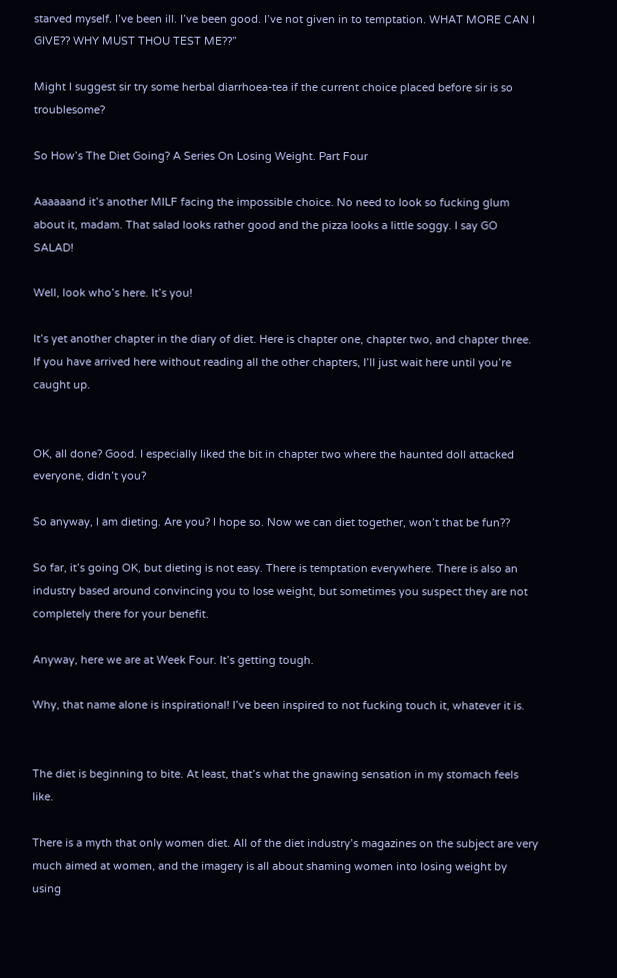starved myself. I’ve been ill. I’ve been good. I’ve not given in to temptation. WHAT MORE CAN I GIVE?? WHY MUST THOU TEST ME??”

Might I suggest sir try some herbal diarrhoea-tea if the current choice placed before sir is so troublesome?

So How’s The Diet Going? A Series On Losing Weight. Part Four

Aaaaaand it’s another MILF facing the impossible choice. No need to look so fucking glum about it, madam. That salad looks rather good and the pizza looks a little soggy. I say GO SALAD!

Well, look who’s here. It’s you!

It’s yet another chapter in the diary of diet. Here is chapter one, chapter two, and chapter three. If you have arrived here without reading all the other chapters, I’ll just wait here until you’re caught up.


OK, all done? Good. I especially liked the bit in chapter two where the haunted doll attacked everyone, didn’t you?

So anyway, I am dieting. Are you? I hope so. Now we can diet together, won’t that be fun??

So far, it’s going OK, but dieting is not easy. There is temptation everywhere. There is also an industry based around convincing you to lose weight, but sometimes you suspect they are not completely there for your benefit.

Anyway, here we are at Week Four. It’s getting tough.

Why, that name alone is inspirational! I’ve been inspired to not fucking touch it, whatever it is.


The diet is beginning to bite. At least, that’s what the gnawing sensation in my stomach feels like.

There is a myth that only women diet. All of the diet industry’s magazines on the subject are very much aimed at women, and the imagery is all about shaming women into losing weight by using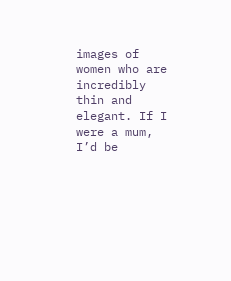images of women who are incredibly thin and elegant. If I were a mum, I’d be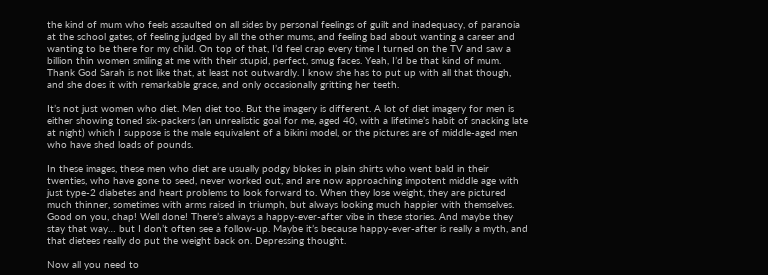the kind of mum who feels assaulted on all sides by personal feelings of guilt and inadequacy, of paranoia at the school gates, of feeling judged by all the other mums, and feeling bad about wanting a career and wanting to be there for my child. On top of that, I’d feel crap every time I turned on the TV and saw a billion thin women smiling at me with their stupid, perfect, smug faces. Yeah, I’d be that kind of mum. Thank God Sarah is not like that, at least not outwardly. I know she has to put up with all that though, and she does it with remarkable grace, and only occasionally gritting her teeth.

It’s not just women who diet. Men diet too. But the imagery is different. A lot of diet imagery for men is either showing toned six-packers (an unrealistic goal for me, aged 40, with a lifetime’s habit of snacking late at night) which I suppose is the male equivalent of a bikini model, or the pictures are of middle-aged men who have shed loads of pounds.

In these images, these men who diet are usually podgy blokes in plain shirts who went bald in their twenties, who have gone to seed, never worked out, and are now approaching impotent middle age with just type-2 diabetes and heart problems to look forward to. When they lose weight, they are pictured much thinner, sometimes with arms raised in triumph, but always looking much happier with themselves. Good on you, chap! Well done! There’s always a happy-ever-after vibe in these stories. And maybe they stay that way… but I don’t often see a follow-up. Maybe it’s because happy-ever-after is really a myth, and that dietees really do put the weight back on. Depressing thought.

Now all you need to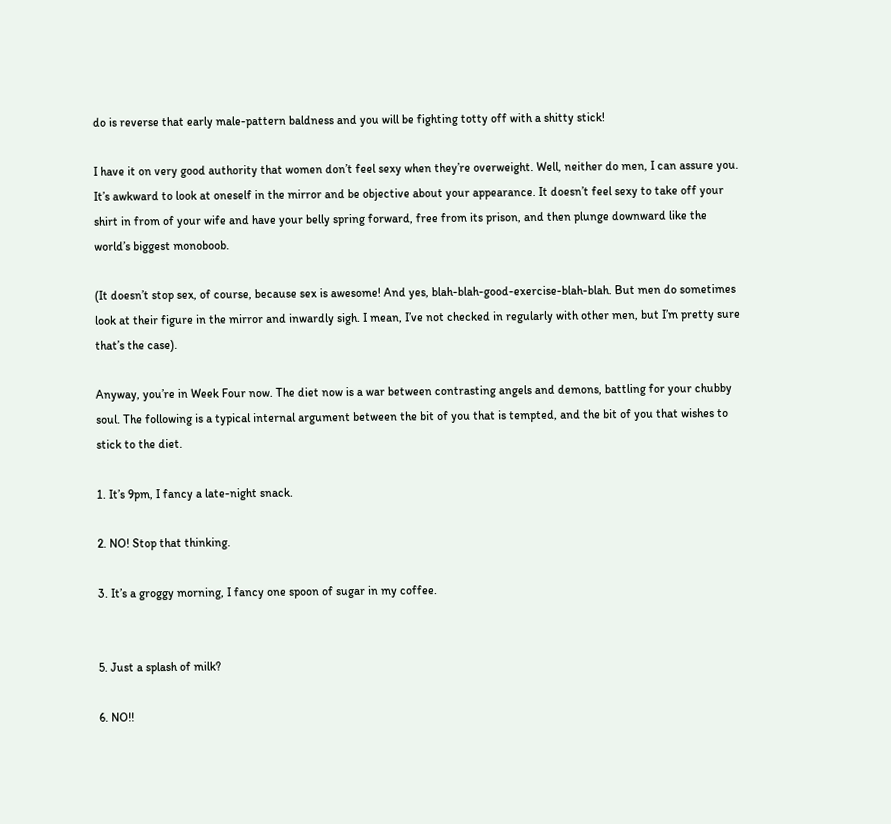do is reverse that early male-pattern baldness and you will be fighting totty off with a shitty stick!

I have it on very good authority that women don’t feel sexy when they’re overweight. Well, neither do men, I can assure you. It’s awkward to look at oneself in the mirror and be objective about your appearance. It doesn’t feel sexy to take off your shirt in from of your wife and have your belly spring forward, free from its prison, and then plunge downward like the world’s biggest monoboob.

(It doesn’t stop sex, of course, because sex is awesome! And yes, blah-blah-good-exercise-blah-blah. But men do sometimes look at their figure in the mirror and inwardly sigh. I mean, I’ve not checked in regularly with other men, but I’m pretty sure that’s the case).

Anyway, you’re in Week Four now. The diet now is a war between contrasting angels and demons, battling for your chubby soul. The following is a typical internal argument between the bit of you that is tempted, and the bit of you that wishes to stick to the diet.

1. It’s 9pm, I fancy a late-night snack.

2. NO! Stop that thinking.

3. It’s a groggy morning, I fancy one spoon of sugar in my coffee.


5. Just a splash of milk?

6. NO!!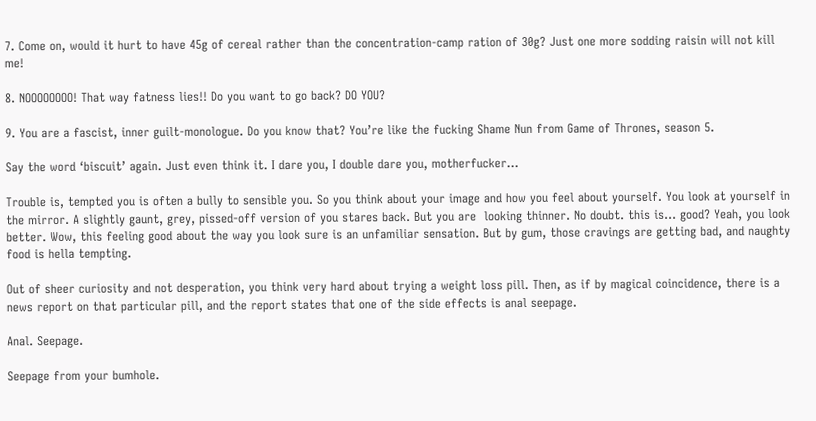7. Come on, would it hurt to have 45g of cereal rather than the concentration-camp ration of 30g? Just one more sodding raisin will not kill me!

8. NOOOOOOOO! That way fatness lies!! Do you want to go back? DO YOU?

9. You are a fascist, inner guilt-monologue. Do you know that? You’re like the fucking Shame Nun from Game of Thrones, season 5.

Say the word ‘biscuit’ again. Just even think it. I dare you, I double dare you, motherfucker…

Trouble is, tempted you is often a bully to sensible you. So you think about your image and how you feel about yourself. You look at yourself in the mirror. A slightly gaunt, grey, pissed-off version of you stares back. But you are  looking thinner. No doubt. this is… good? Yeah, you look better. Wow, this feeling good about the way you look sure is an unfamiliar sensation. But by gum, those cravings are getting bad, and naughty food is hella tempting.

Out of sheer curiosity and not desperation, you think very hard about trying a weight loss pill. Then, as if by magical coincidence, there is a news report on that particular pill, and the report states that one of the side effects is anal seepage.

Anal. Seepage.

Seepage from your bumhole.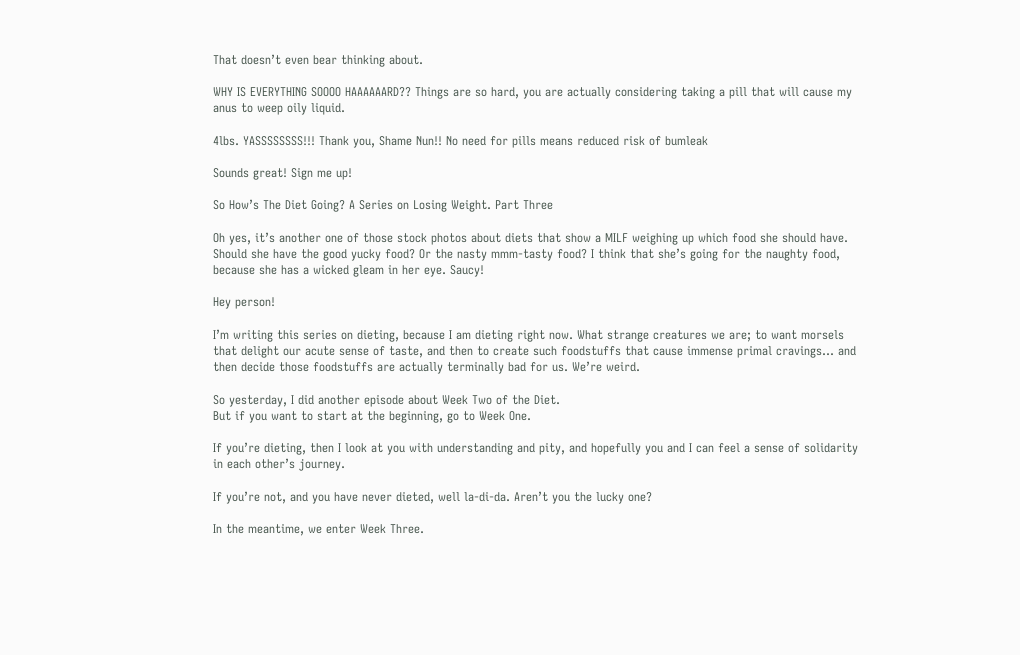That doesn’t even bear thinking about.

WHY IS EVERYTHING SOOOO HAAAAAARD?? Things are so hard, you are actually considering taking a pill that will cause my anus to weep oily liquid.

4lbs. YASSSSSSSS!!! Thank you, Shame Nun!! No need for pills means reduced risk of bumleak

Sounds great! Sign me up!

So How’s The Diet Going? A Series on Losing Weight. Part Three

Oh yes, it’s another one of those stock photos about diets that show a MILF weighing up which food she should have. Should she have the good yucky food? Or the nasty mmm-tasty food? I think that she’s going for the naughty food, because she has a wicked gleam in her eye. Saucy!

Hey person!

I’m writing this series on dieting, because I am dieting right now. What strange creatures we are; to want morsels that delight our acute sense of taste, and then to create such foodstuffs that cause immense primal cravings… and then decide those foodstuffs are actually terminally bad for us. We’re weird.

So yesterday, I did another episode about Week Two of the Diet.
But if you want to start at the beginning, go to Week One.

If you’re dieting, then I look at you with understanding and pity, and hopefully you and I can feel a sense of solidarity in each other’s journey.

If you’re not, and you have never dieted, well la-di-da. Aren’t you the lucky one?

In the meantime, we enter Week Three.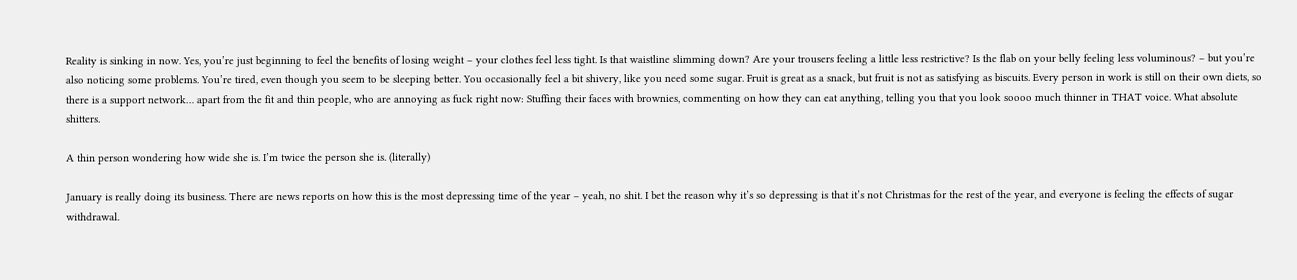Reality is sinking in now. Yes, you’re just beginning to feel the benefits of losing weight – your clothes feel less tight. Is that waistline slimming down? Are your trousers feeling a little less restrictive? Is the flab on your belly feeling less voluminous? – but you’re also noticing some problems. You’re tired, even though you seem to be sleeping better. You occasionally feel a bit shivery, like you need some sugar. Fruit is great as a snack, but fruit is not as satisfying as biscuits. Every person in work is still on their own diets, so there is a support network… apart from the fit and thin people, who are annoying as fuck right now: Stuffing their faces with brownies, commenting on how they can eat anything, telling you that you look soooo much thinner in THAT voice. What absolute shitters.

A thin person wondering how wide she is. I’m twice the person she is. (literally)

January is really doing its business. There are news reports on how this is the most depressing time of the year – yeah, no shit. I bet the reason why it’s so depressing is that it’s not Christmas for the rest of the year, and everyone is feeling the effects of sugar withdrawal.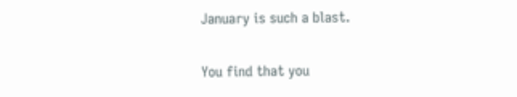January is such a blast.

You find that you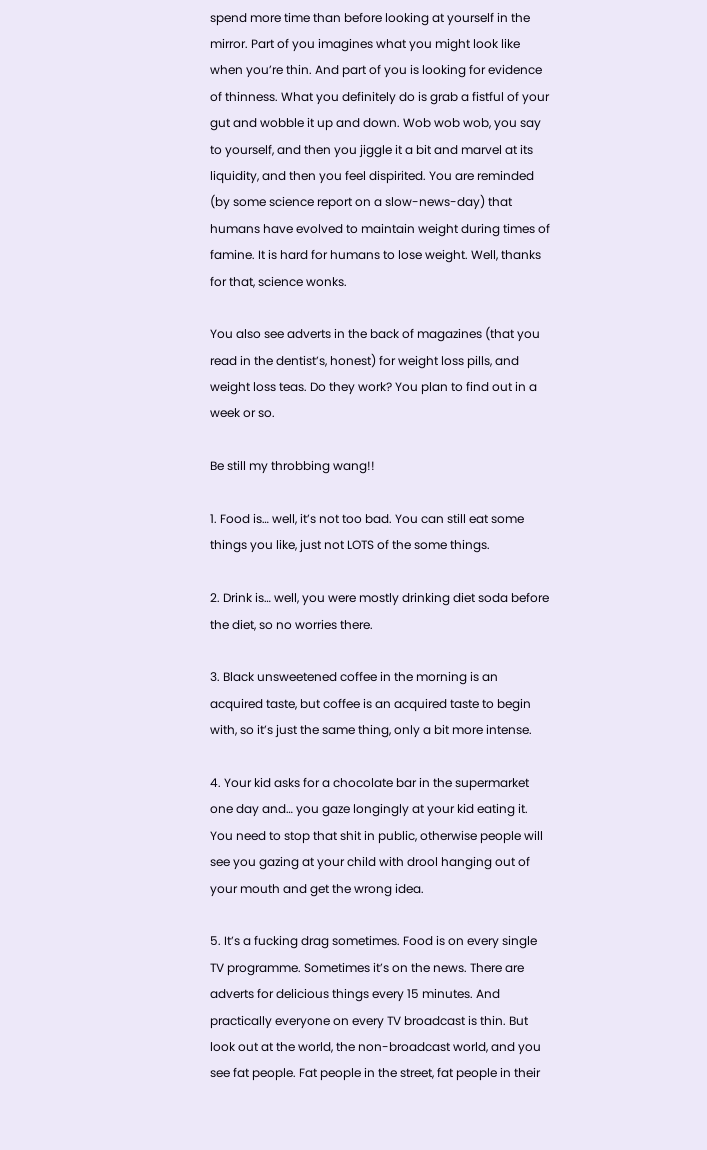spend more time than before looking at yourself in the mirror. Part of you imagines what you might look like when you’re thin. And part of you is looking for evidence of thinness. What you definitely do is grab a fistful of your gut and wobble it up and down. Wob wob wob, you say to yourself, and then you jiggle it a bit and marvel at its liquidity, and then you feel dispirited. You are reminded (by some science report on a slow-news-day) that humans have evolved to maintain weight during times of famine. It is hard for humans to lose weight. Well, thanks for that, science wonks.

You also see adverts in the back of magazines (that you read in the dentist’s, honest) for weight loss pills, and weight loss teas. Do they work? You plan to find out in a week or so.

Be still my throbbing wang!!

1. Food is… well, it’s not too bad. You can still eat some things you like, just not LOTS of the some things.

2. Drink is… well, you were mostly drinking diet soda before the diet, so no worries there.

3. Black unsweetened coffee in the morning is an acquired taste, but coffee is an acquired taste to begin with, so it’s just the same thing, only a bit more intense.

4. Your kid asks for a chocolate bar in the supermarket one day and… you gaze longingly at your kid eating it. You need to stop that shit in public, otherwise people will see you gazing at your child with drool hanging out of your mouth and get the wrong idea.

5. It’s a fucking drag sometimes. Food is on every single TV programme. Sometimes it’s on the news. There are adverts for delicious things every 15 minutes. And practically everyone on every TV broadcast is thin. But look out at the world, the non-broadcast world, and you see fat people. Fat people in the street, fat people in their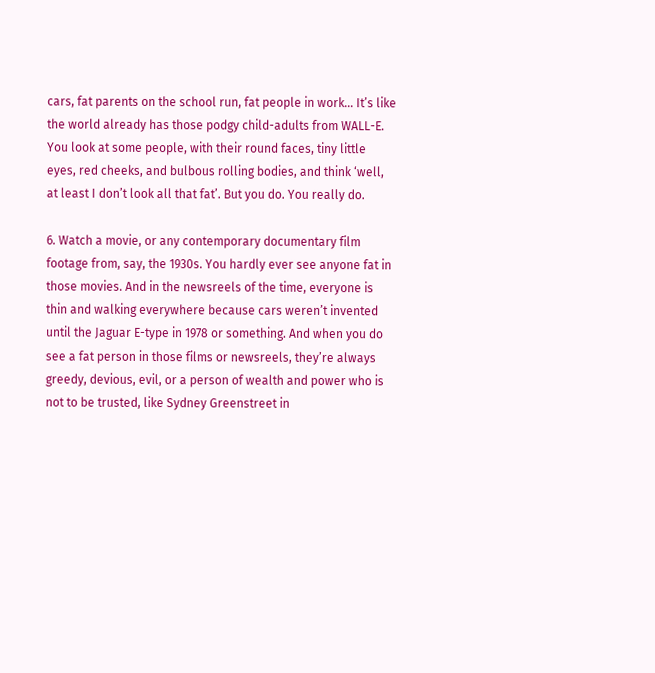cars, fat parents on the school run, fat people in work… It’s like the world already has those podgy child-adults from WALL-E. You look at some people, with their round faces, tiny little eyes, red cheeks, and bulbous rolling bodies, and think ‘well, at least I don’t look all that fat’. But you do. You really do.

6. Watch a movie, or any contemporary documentary film footage from, say, the 1930s. You hardly ever see anyone fat in those movies. And in the newsreels of the time, everyone is thin and walking everywhere because cars weren’t invented until the Jaguar E-type in 1978 or something. And when you do see a fat person in those films or newsreels, they’re always greedy, devious, evil, or a person of wealth and power who is not to be trusted, like Sydney Greenstreet in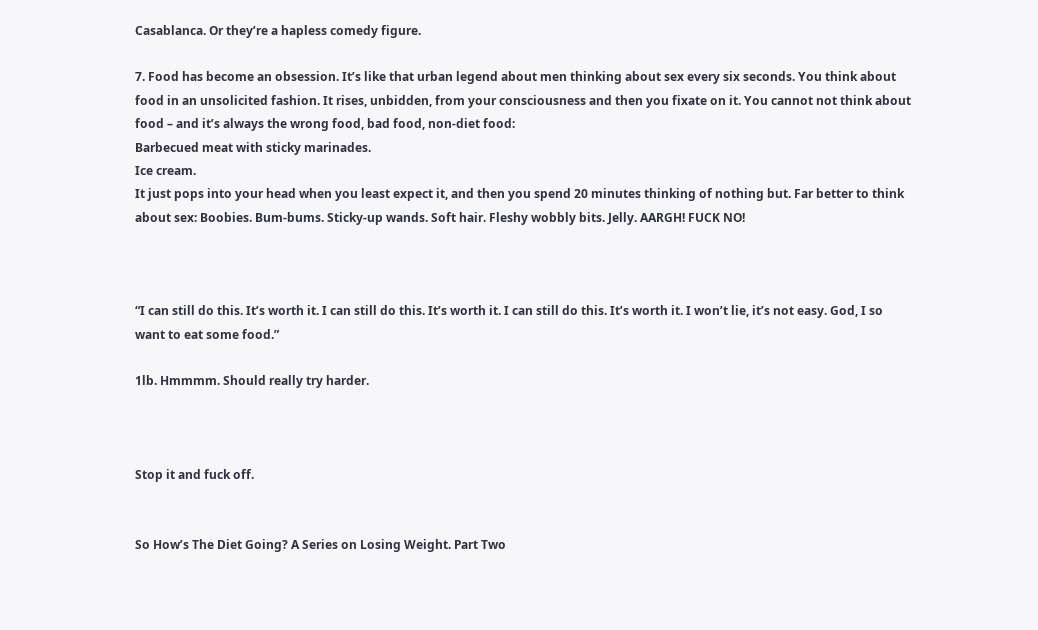Casablanca. Or they’re a hapless comedy figure.

7. Food has become an obsession. It’s like that urban legend about men thinking about sex every six seconds. You think about food in an unsolicited fashion. It rises, unbidden, from your consciousness and then you fixate on it. You cannot not think about food – and it’s always the wrong food, bad food, non-diet food:
Barbecued meat with sticky marinades.
Ice cream.
It just pops into your head when you least expect it, and then you spend 20 minutes thinking of nothing but. Far better to think about sex: Boobies. Bum-bums. Sticky-up wands. Soft hair. Fleshy wobbly bits. Jelly. AARGH! FUCK NO!



“I can still do this. It’s worth it. I can still do this. It’s worth it. I can still do this. It’s worth it. I won’t lie, it’s not easy. God, I so want to eat some food.”

1lb. Hmmmm. Should really try harder.



Stop it and fuck off.


So How’s The Diet Going? A Series on Losing Weight. Part Two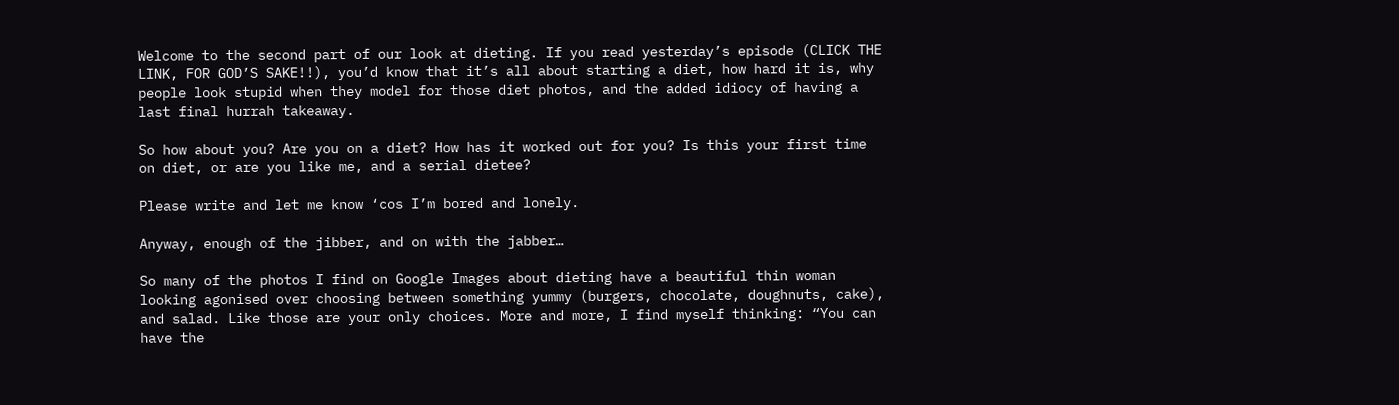Welcome to the second part of our look at dieting. If you read yesterday’s episode (CLICK THE LINK, FOR GOD’S SAKE!!), you’d know that it’s all about starting a diet, how hard it is, why people look stupid when they model for those diet photos, and the added idiocy of having a last final hurrah takeaway.

So how about you? Are you on a diet? How has it worked out for you? Is this your first time on diet, or are you like me, and a serial dietee?

Please write and let me know ‘cos I’m bored and lonely.

Anyway, enough of the jibber, and on with the jabber…

So many of the photos I find on Google Images about dieting have a beautiful thin woman looking agonised over choosing between something yummy (burgers, chocolate, doughnuts, cake), and salad. Like those are your only choices. More and more, I find myself thinking: “You can have the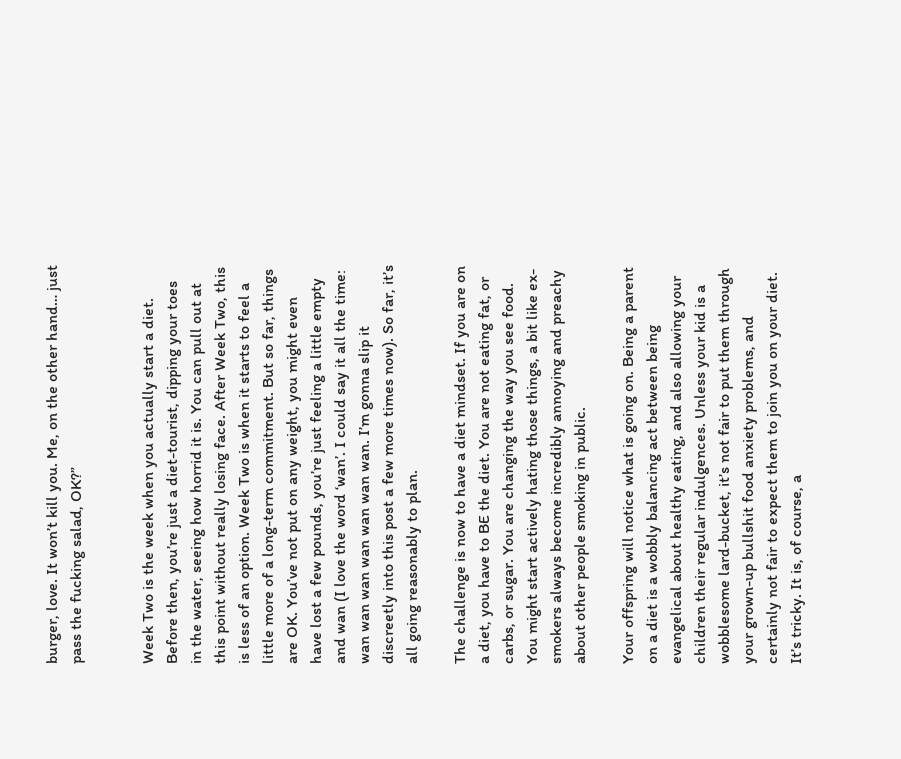burger, love. It won’t kill you. Me, on the other hand… just pass the fucking salad, OK?”


Week Two is the week when you actually start a diet. Before then, you’re just a diet-tourist, dipping your toes in the water, seeing how horrid it is. You can pull out at this point without really losing face. After Week Two, this is less of an option. Week Two is when it starts to feel a little more of a long-term commitment. But so far, things are OK. You’ve not put on any weight, you might even have lost a few pounds, you’re just feeling a little empty and wan (I love the word ‘wan’. I could say it all the time: wan wan wan wan wan wan wan. I’m gonna slip it discreetly into this post a few more times now). So far, it’s all going reasonably to plan.

The challenge is now to have a diet mindset. If you are on a diet, you have to BE the diet. You are not eating fat, or carbs, or sugar. You are changing the way you see food. You might start actively hating those things, a bit like ex-smokers always become incredibly annoying and preachy about other people smoking in public.

Your offspring will notice what is going on. Being a parent on a diet is a wobbly balancing act between being evangelical about healthy eating, and also allowing your children their regular indulgences. Unless your kid is a wobblesome lard-bucket, it’s not fair to put them through your grown-up bullshit food anxiety problems, and certainly not fair to expect them to join you on your diet. It’s tricky. It is, of course, a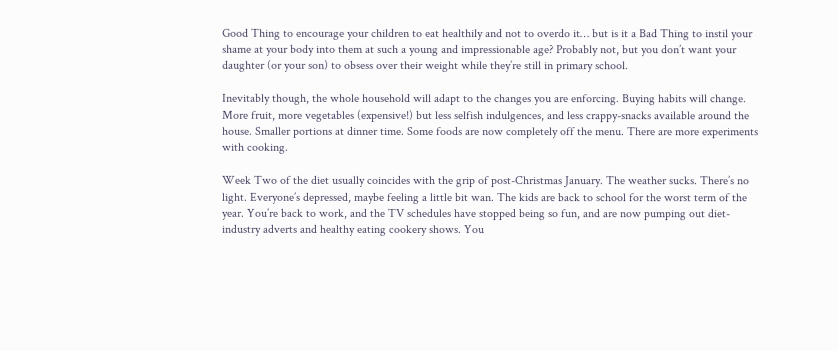Good Thing to encourage your children to eat healthily and not to overdo it… but is it a Bad Thing to instil your shame at your body into them at such a young and impressionable age? Probably not, but you don’t want your daughter (or your son) to obsess over their weight while they’re still in primary school.

Inevitably though, the whole household will adapt to the changes you are enforcing. Buying habits will change. More fruit, more vegetables (expensive!) but less selfish indulgences, and less crappy-snacks available around the house. Smaller portions at dinner time. Some foods are now completely off the menu. There are more experiments with cooking.

Week Two of the diet usually coincides with the grip of post-Christmas January. The weather sucks. There’s no light. Everyone’s depressed, maybe feeling a little bit wan. The kids are back to school for the worst term of the year. You’re back to work, and the TV schedules have stopped being so fun, and are now pumping out diet-industry adverts and healthy eating cookery shows. You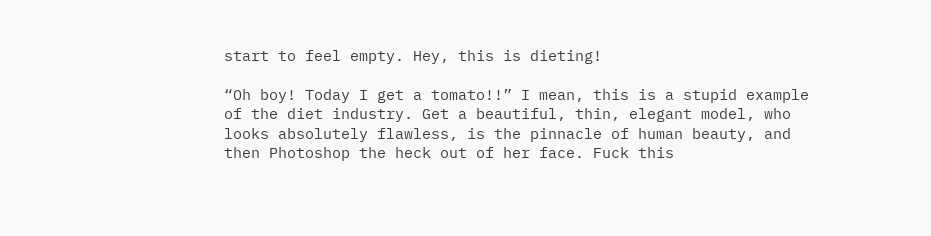start to feel empty. Hey, this is dieting!

“Oh boy! Today I get a tomato!!” I mean, this is a stupid example of the diet industry. Get a beautiful, thin, elegant model, who looks absolutely flawless, is the pinnacle of human beauty, and then Photoshop the heck out of her face. Fuck this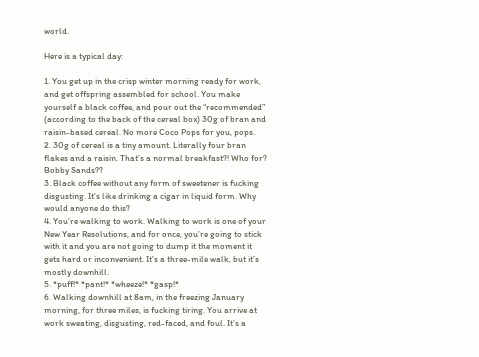world.

Here is a typical day:

1. You get up in the crisp winter morning ready for work, and get offspring assembled for school. You make yourself a black coffee, and pour out the “recommended” (according to the back of the cereal box) 30g of bran and raisin-based cereal. No more Coco Pops for you, pops.
2. 30g of cereal is a tiny amount. Literally four bran flakes and a raisin. That’s a normal breakfast?! Who for? Bobby Sands??
3. Black coffee without any form of sweetener is fucking disgusting. It’s like drinking a cigar in liquid form. Why would anyone do this?
4. You’re walking to work. Walking to work is one of your New Year Resolutions, and for once, you’re going to stick with it and you are not going to dump it the moment it gets hard or inconvenient. It’s a three-mile walk, but it’s mostly downhill.
5. *puff!* *pant!* *wheeze!* *gasp!*
6. Walking downhill at 8am, in the freezing January morning, for three miles, is fucking tiring. You arrive at work sweating, disgusting, red-faced, and foul. It’s a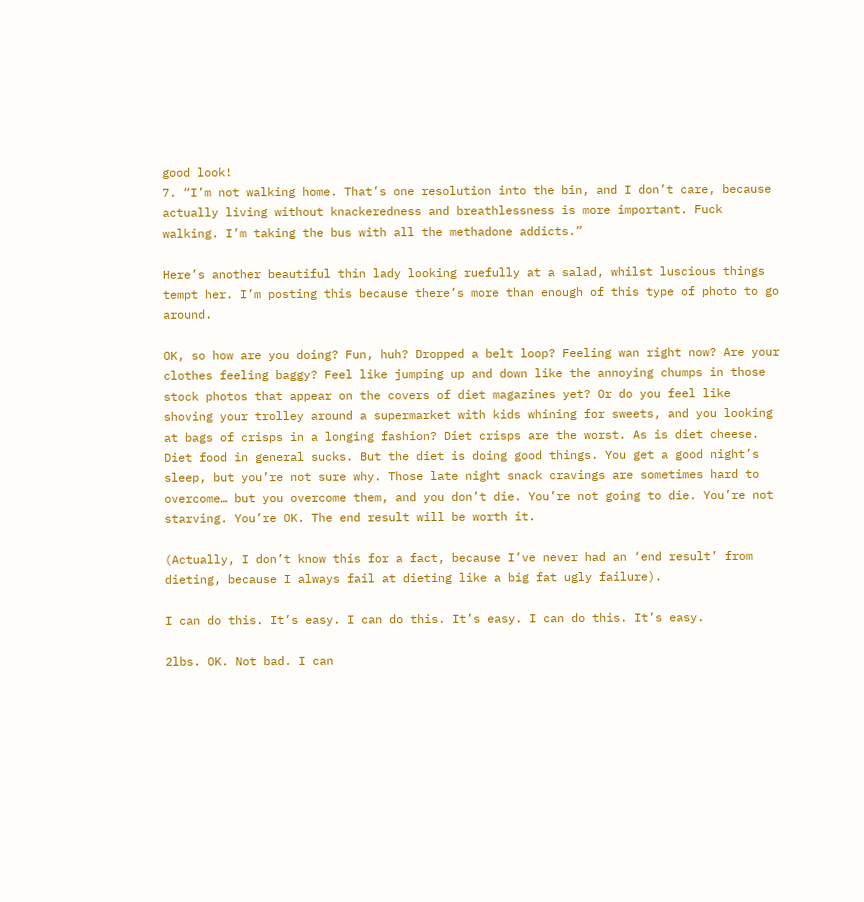good look!
7. “I’m not walking home. That’s one resolution into the bin, and I don’t care, because actually living without knackeredness and breathlessness is more important. Fuck walking. I’m taking the bus with all the methadone addicts.”

Here’s another beautiful thin lady looking ruefully at a salad, whilst luscious things tempt her. I’m posting this because there’s more than enough of this type of photo to go around.

OK, so how are you doing? Fun, huh? Dropped a belt loop? Feeling wan right now? Are your clothes feeling baggy? Feel like jumping up and down like the annoying chumps in those stock photos that appear on the covers of diet magazines yet? Or do you feel like shoving your trolley around a supermarket with kids whining for sweets, and you looking at bags of crisps in a longing fashion? Diet crisps are the worst. As is diet cheese. Diet food in general sucks. But the diet is doing good things. You get a good night’s sleep, but you’re not sure why. Those late night snack cravings are sometimes hard to overcome… but you overcome them, and you don’t die. You’re not going to die. You’re not starving. You’re OK. The end result will be worth it.

(Actually, I don’t know this for a fact, because I’ve never had an ‘end result’ from dieting, because I always fail at dieting like a big fat ugly failure).

I can do this. It’s easy. I can do this. It’s easy. I can do this. It’s easy.

2lbs. OK. Not bad. I can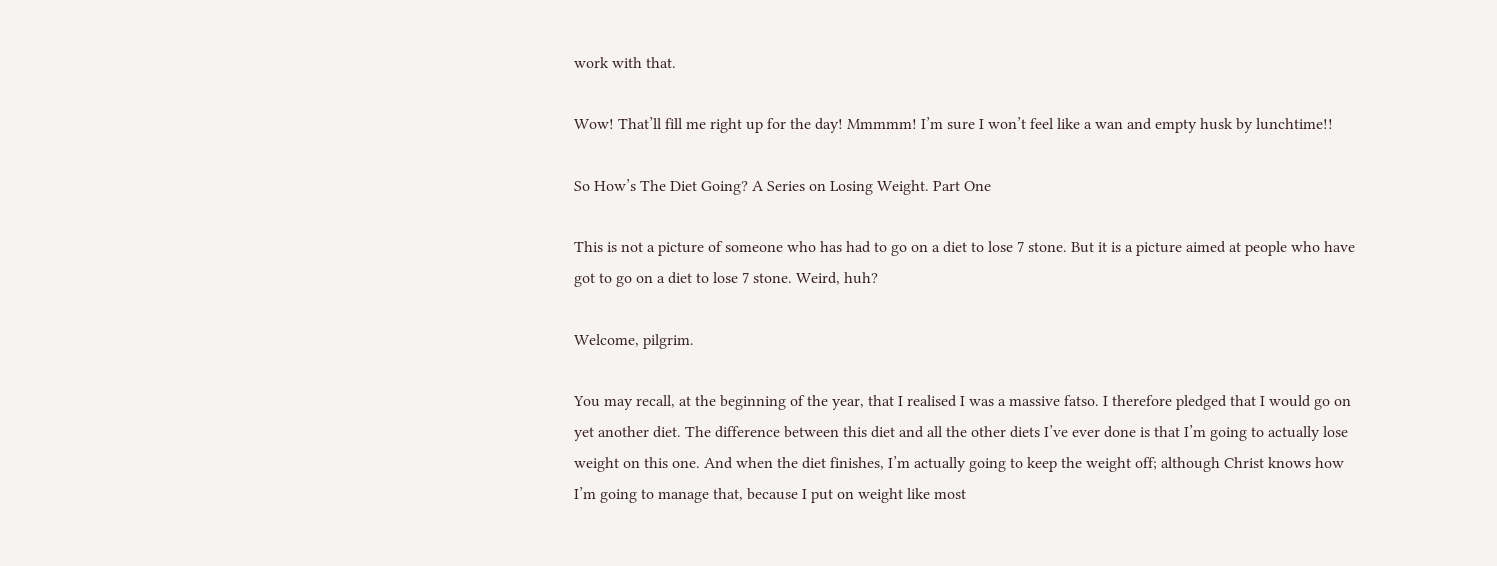work with that.

Wow! That’ll fill me right up for the day! Mmmmm! I’m sure I won’t feel like a wan and empty husk by lunchtime!!

So How’s The Diet Going? A Series on Losing Weight. Part One

This is not a picture of someone who has had to go on a diet to lose 7 stone. But it is a picture aimed at people who have got to go on a diet to lose 7 stone. Weird, huh?

Welcome, pilgrim.

You may recall, at the beginning of the year, that I realised I was a massive fatso. I therefore pledged that I would go on yet another diet. The difference between this diet and all the other diets I’ve ever done is that I’m going to actually lose weight on this one. And when the diet finishes, I’m actually going to keep the weight off; although Christ knows how I’m going to manage that, because I put on weight like most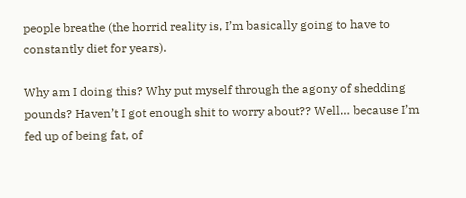people breathe (the horrid reality is, I’m basically going to have to constantly diet for years).

Why am I doing this? Why put myself through the agony of shedding pounds? Haven’t I got enough shit to worry about?? Well… because I’m fed up of being fat, of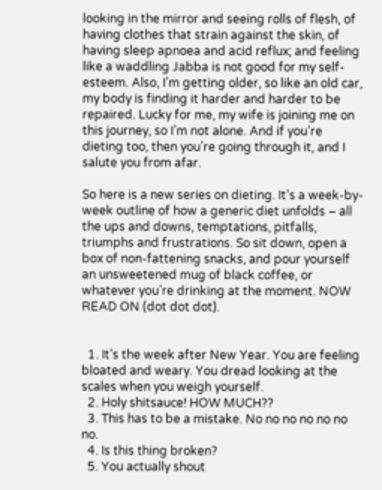looking in the mirror and seeing rolls of flesh, of having clothes that strain against the skin, of having sleep apnoea and acid reflux; and feeling like a waddling Jabba is not good for my self-esteem. Also, I’m getting older, so like an old car, my body is finding it harder and harder to be repaired. Lucky for me, my wife is joining me on this journey, so I’m not alone. And if you’re dieting too, then you’re going through it, and I salute you from afar.

So here is a new series on dieting. It’s a week-by-week outline of how a generic diet unfolds – all the ups and downs, temptations, pitfalls, triumphs and frustrations. So sit down, open a box of non-fattening snacks, and pour yourself an unsweetened mug of black coffee, or whatever you’re drinking at the moment. NOW READ ON (dot dot dot).


  1. It’s the week after New Year. You are feeling bloated and weary. You dread looking at the scales when you weigh yourself.
  2. Holy shitsauce! HOW MUCH??
  3. This has to be a mistake. No no no no no no no.
  4. Is this thing broken?
  5. You actually shout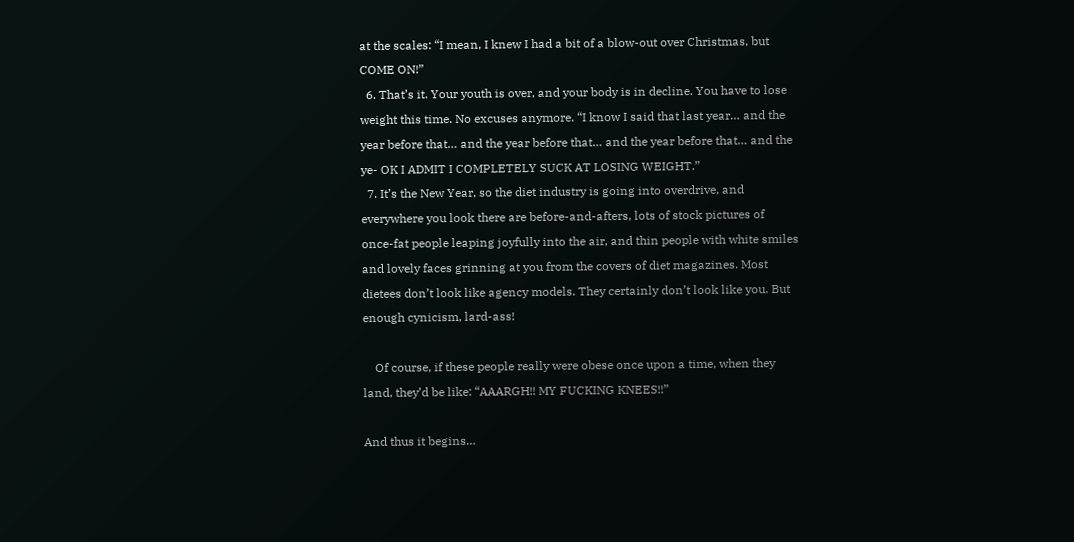at the scales: “I mean, I knew I had a bit of a blow-out over Christmas, but COME ON!”
  6. That’s it. Your youth is over, and your body is in decline. You have to lose weight this time. No excuses anymore. “I know I said that last year… and the year before that… and the year before that… and the year before that… and the ye- OK I ADMIT I COMPLETELY SUCK AT LOSING WEIGHT.”
  7. It’s the New Year, so the diet industry is going into overdrive, and everywhere you look there are before-and-afters, lots of stock pictures of once-fat people leaping joyfully into the air, and thin people with white smiles and lovely faces grinning at you from the covers of diet magazines. Most dietees don’t look like agency models. They certainly don’t look like you. But enough cynicism, lard-ass!

    Of course, if these people really were obese once upon a time, when they land, they’d be like: “AAARGH!! MY FUCKING KNEES!!”

And thus it begins…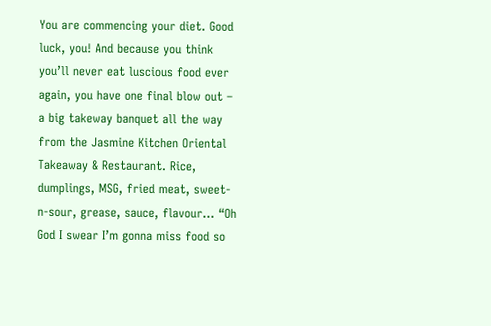You are commencing your diet. Good luck, you! And because you think you’ll never eat luscious food ever again, you have one final blow out – a big takeway banquet all the way from the Jasmine Kitchen Oriental Takeaway & Restaurant. Rice, dumplings, MSG, fried meat, sweet-n-sour, grease, sauce, flavour… “Oh God I swear I’m gonna miss food so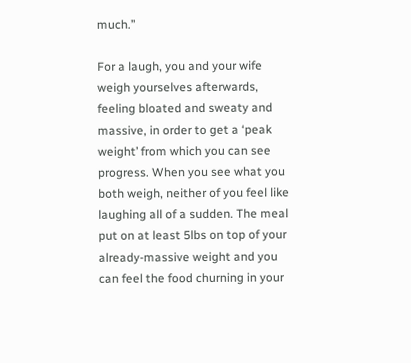much.”

For a laugh, you and your wife weigh yourselves afterwards, feeling bloated and sweaty and massive, in order to get a ‘peak weight’ from which you can see progress. When you see what you both weigh, neither of you feel like laughing all of a sudden. The meal put on at least 5lbs on top of your already-massive weight and you can feel the food churning in your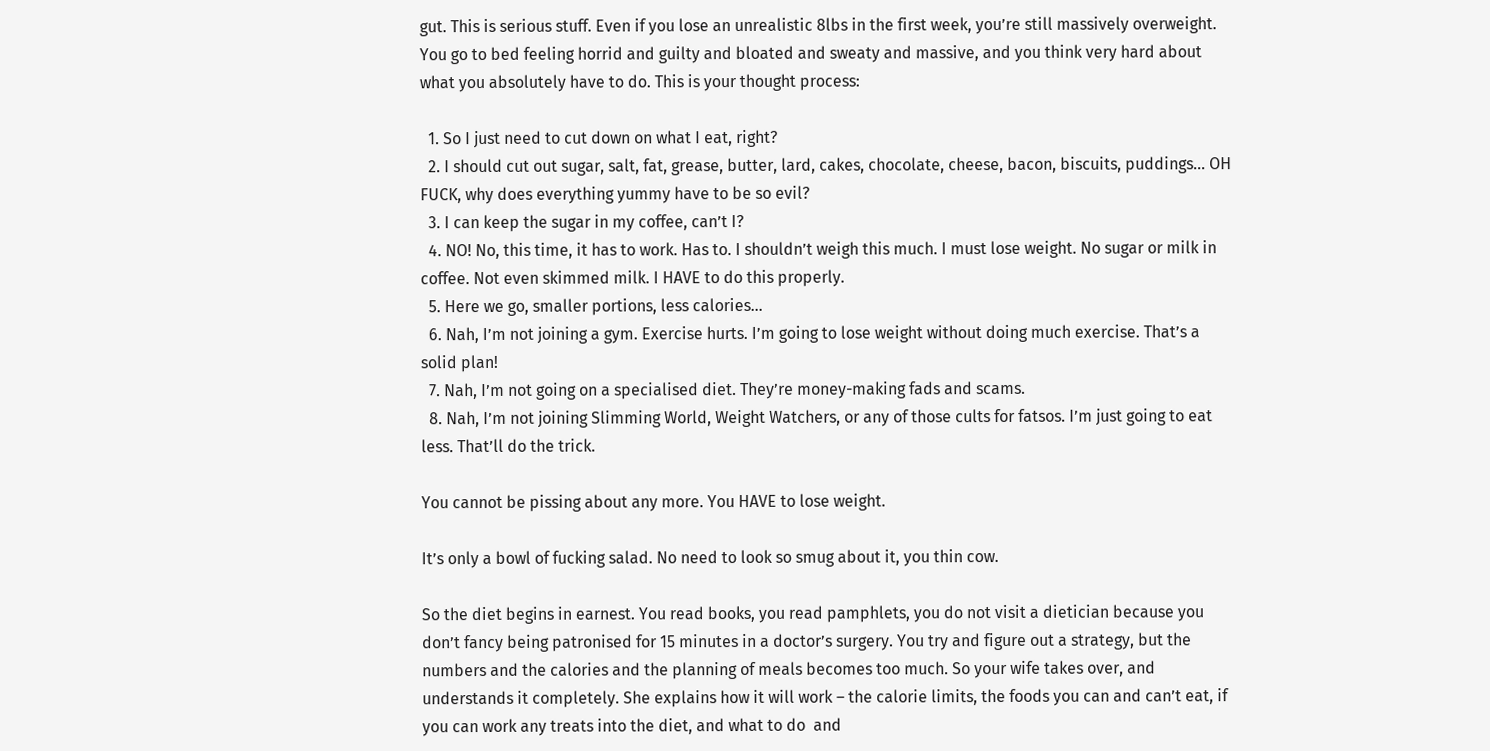gut. This is serious stuff. Even if you lose an unrealistic 8lbs in the first week, you’re still massively overweight. You go to bed feeling horrid and guilty and bloated and sweaty and massive, and you think very hard about what you absolutely have to do. This is your thought process:

  1. So I just need to cut down on what I eat, right?
  2. I should cut out sugar, salt, fat, grease, butter, lard, cakes, chocolate, cheese, bacon, biscuits, puddings… OH FUCK, why does everything yummy have to be so evil?
  3. I can keep the sugar in my coffee, can’t I?
  4. NO! No, this time, it has to work. Has to. I shouldn’t weigh this much. I must lose weight. No sugar or milk in coffee. Not even skimmed milk. I HAVE to do this properly.
  5. Here we go, smaller portions, less calories…
  6. Nah, I’m not joining a gym. Exercise hurts. I’m going to lose weight without doing much exercise. That’s a solid plan!
  7. Nah, I’m not going on a specialised diet. They’re money-making fads and scams.
  8. Nah, I’m not joining Slimming World, Weight Watchers, or any of those cults for fatsos. I’m just going to eat less. That’ll do the trick.

You cannot be pissing about any more. You HAVE to lose weight.

It’s only a bowl of fucking salad. No need to look so smug about it, you thin cow.

So the diet begins in earnest. You read books, you read pamphlets, you do not visit a dietician because you don’t fancy being patronised for 15 minutes in a doctor’s surgery. You try and figure out a strategy, but the numbers and the calories and the planning of meals becomes too much. So your wife takes over, and understands it completely. She explains how it will work – the calorie limits, the foods you can and can’t eat, if you can work any treats into the diet, and what to do  and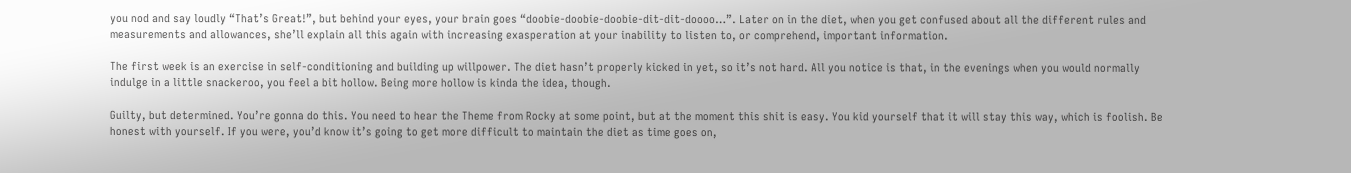you nod and say loudly “That’s Great!”, but behind your eyes, your brain goes “doobie-doobie-doobie-dit-dit-doooo…”. Later on in the diet, when you get confused about all the different rules and measurements and allowances, she’ll explain all this again with increasing exasperation at your inability to listen to, or comprehend, important information.

The first week is an exercise in self-conditioning and building up willpower. The diet hasn’t properly kicked in yet, so it’s not hard. All you notice is that, in the evenings when you would normally indulge in a little snackeroo, you feel a bit hollow. Being more hollow is kinda the idea, though.

Guilty, but determined. You’re gonna do this. You need to hear the Theme from Rocky at some point, but at the moment this shit is easy. You kid yourself that it will stay this way, which is foolish. Be honest with yourself. If you were, you’d know it’s going to get more difficult to maintain the diet as time goes on,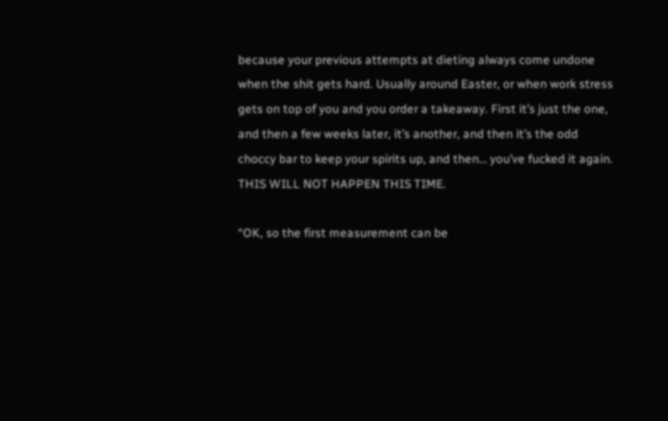because your previous attempts at dieting always come undone when the shit gets hard. Usually around Easter, or when work stress gets on top of you and you order a takeaway. First it’s just the one, and then a few weeks later, it’s another, and then it’s the odd choccy bar to keep your spirits up, and then… you’ve fucked it again. THIS WILL NOT HAPPEN THIS TIME.

“OK, so the first measurement can be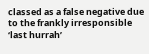classed as a false negative due to the frankly irresponsible ‘last hurrah’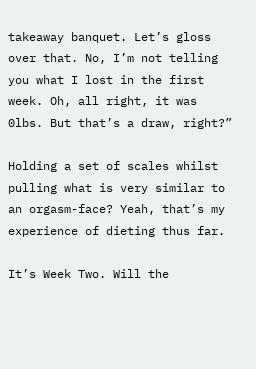takeaway banquet. Let’s gloss over that. No, I’m not telling you what I lost in the first week. Oh, all right, it was 0lbs. But that’s a draw, right?”

Holding a set of scales whilst pulling what is very similar to an orgasm-face? Yeah, that’s my experience of dieting thus far.

It’s Week Two. Will the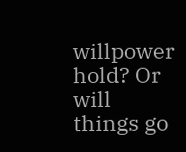willpower hold? Or will things go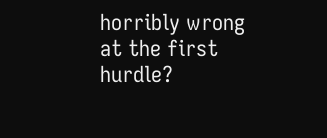horribly wrong at the first hurdle?